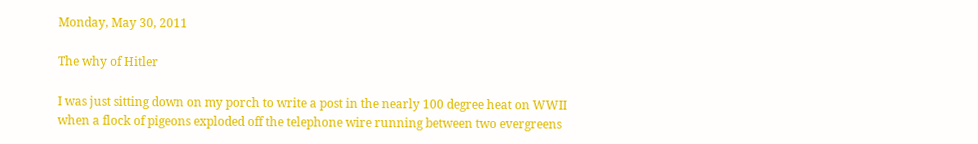Monday, May 30, 2011

The why of Hitler

I was just sitting down on my porch to write a post in the nearly 100 degree heat on WWII when a flock of pigeons exploded off the telephone wire running between two evergreens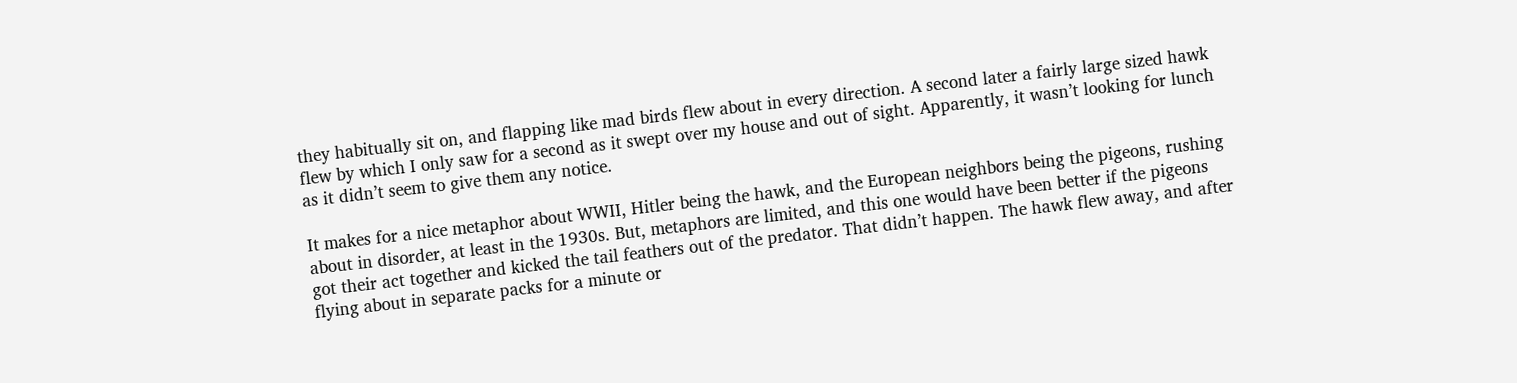they habitually sit on, and flapping like mad birds flew about in every direction. A second later a fairly large sized hawk flew by which I only saw for a second as it swept over my house and out of sight. Apparently, it wasn’t looking for lunch as it didn’t seem to give them any notice.

It makes for a nice metaphor about WWII, Hitler being the hawk, and the European neighbors being the pigeons, rushing about in disorder, at least in the 1930s. But, metaphors are limited, and this one would have been better if the pigeons got their act together and kicked the tail feathers out of the predator. That didn’t happen. The hawk flew away, and after flying about in separate packs for a minute or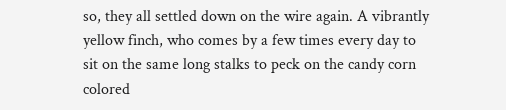so, they all settled down on the wire again. A vibrantly yellow finch, who comes by a few times every day to sit on the same long stalks to peck on the candy corn colored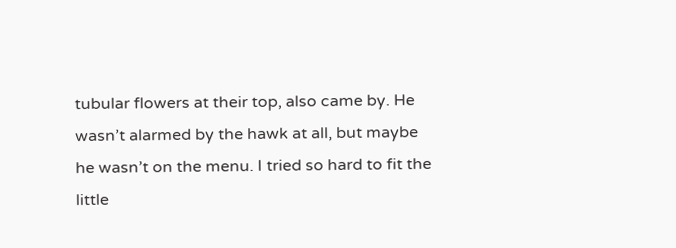tubular flowers at their top, also came by. He wasn’t alarmed by the hawk at all, but maybe he wasn’t on the menu. I tried so hard to fit the little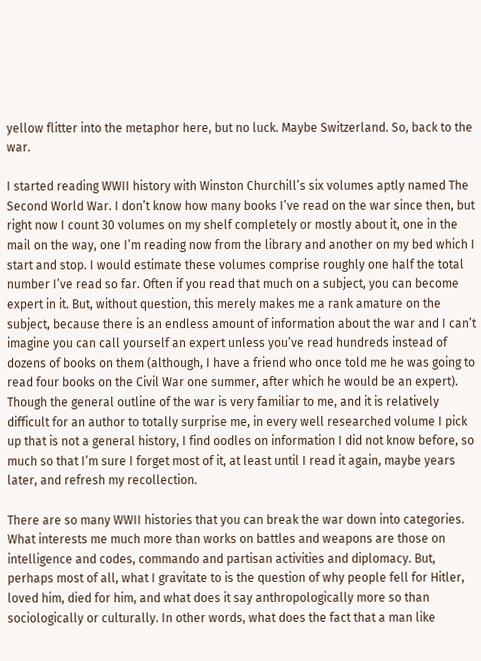yellow flitter into the metaphor here, but no luck. Maybe Switzerland. So, back to the war.

I started reading WWII history with Winston Churchill’s six volumes aptly named The Second World War. I don’t know how many books I’ve read on the war since then, but right now I count 30 volumes on my shelf completely or mostly about it, one in the mail on the way, one I’m reading now from the library and another on my bed which I start and stop. I would estimate these volumes comprise roughly one half the total number I’ve read so far. Often if you read that much on a subject, you can become expert in it. But, without question, this merely makes me a rank amature on the subject, because there is an endless amount of information about the war and I can’t imagine you can call yourself an expert unless you’ve read hundreds instead of dozens of books on them (although, I have a friend who once told me he was going to read four books on the Civil War one summer, after which he would be an expert). Though the general outline of the war is very familiar to me, and it is relatively difficult for an author to totally surprise me, in every well researched volume I pick up that is not a general history, I find oodles on information I did not know before, so much so that I’m sure I forget most of it, at least until I read it again, maybe years later, and refresh my recollection.

There are so many WWII histories that you can break the war down into categories. What interests me much more than works on battles and weapons are those on intelligence and codes, commando and partisan activities and diplomacy. But, perhaps most of all, what I gravitate to is the question of why people fell for Hitler, loved him, died for him, and what does it say anthropologically more so than sociologically or culturally. In other words, what does the fact that a man like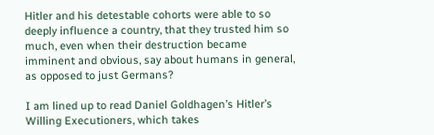Hitler and his detestable cohorts were able to so deeply influence a country, that they trusted him so much, even when their destruction became imminent and obvious, say about humans in general, as opposed to just Germans?

I am lined up to read Daniel Goldhagen’s Hitler’s Willing Executioners, which takes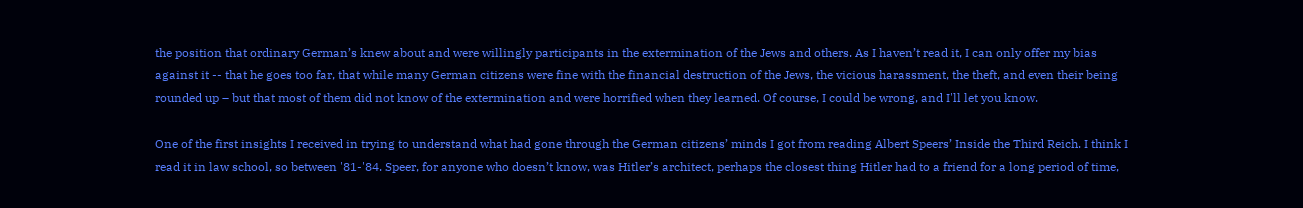the position that ordinary German’s knew about and were willingly participants in the extermination of the Jews and others. As I haven’t read it, I can only offer my bias against it -- that he goes too far, that while many German citizens were fine with the financial destruction of the Jews, the vicious harassment, the theft, and even their being rounded up – but that most of them did not know of the extermination and were horrified when they learned. Of course, I could be wrong, and I'll let you know.

One of the first insights I received in trying to understand what had gone through the German citizens’ minds I got from reading Albert Speers’ Inside the Third Reich. I think I read it in law school, so between '81-'84. Speer, for anyone who doesn’t know, was Hitler’s architect, perhaps the closest thing Hitler had to a friend for a long period of time,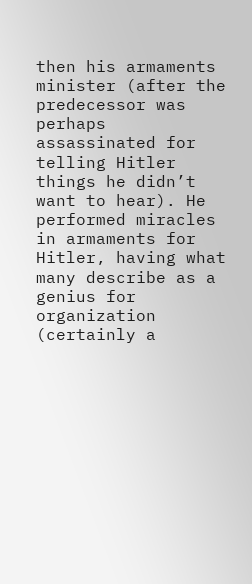then his armaments minister (after the predecessor was perhaps assassinated for telling Hitler things he didn’t want to hear). He performed miracles in armaments for Hitler, having what many describe as a genius for organization (certainly a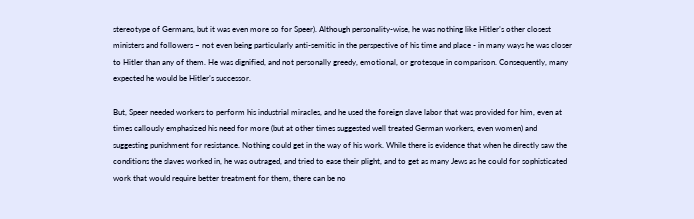stereotype of Germans, but it was even more so for Speer). Although personality-wise, he was nothing like Hitler’s other closest ministers and followers – not even being particularly anti-semitic in the perspective of his time and place - in many ways he was closer to Hitler than any of them. He was dignified, and not personally greedy, emotional, or grotesque in comparison. Consequently, many expected he would be Hitler’s successor.

But, Speer needed workers to perform his industrial miracles, and he used the foreign slave labor that was provided for him, even at times callously emphasized his need for more (but at other times suggested well treated German workers, even women) and suggesting punishment for resistance. Nothing could get in the way of his work. While there is evidence that when he directly saw the conditions the slaves worked in, he was outraged, and tried to ease their plight, and to get as many Jews as he could for sophisticated work that would require better treatment for them, there can be no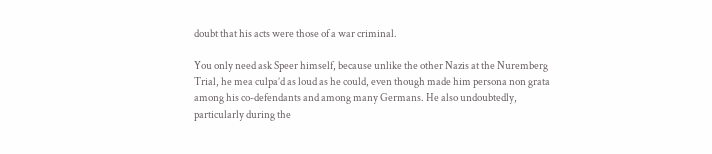doubt that his acts were those of a war criminal.

You only need ask Speer himself, because unlike the other Nazis at the Nuremberg Trial, he mea culpa’d as loud as he could, even though made him persona non grata among his co-defendants and among many Germans. He also undoubtedly, particularly during the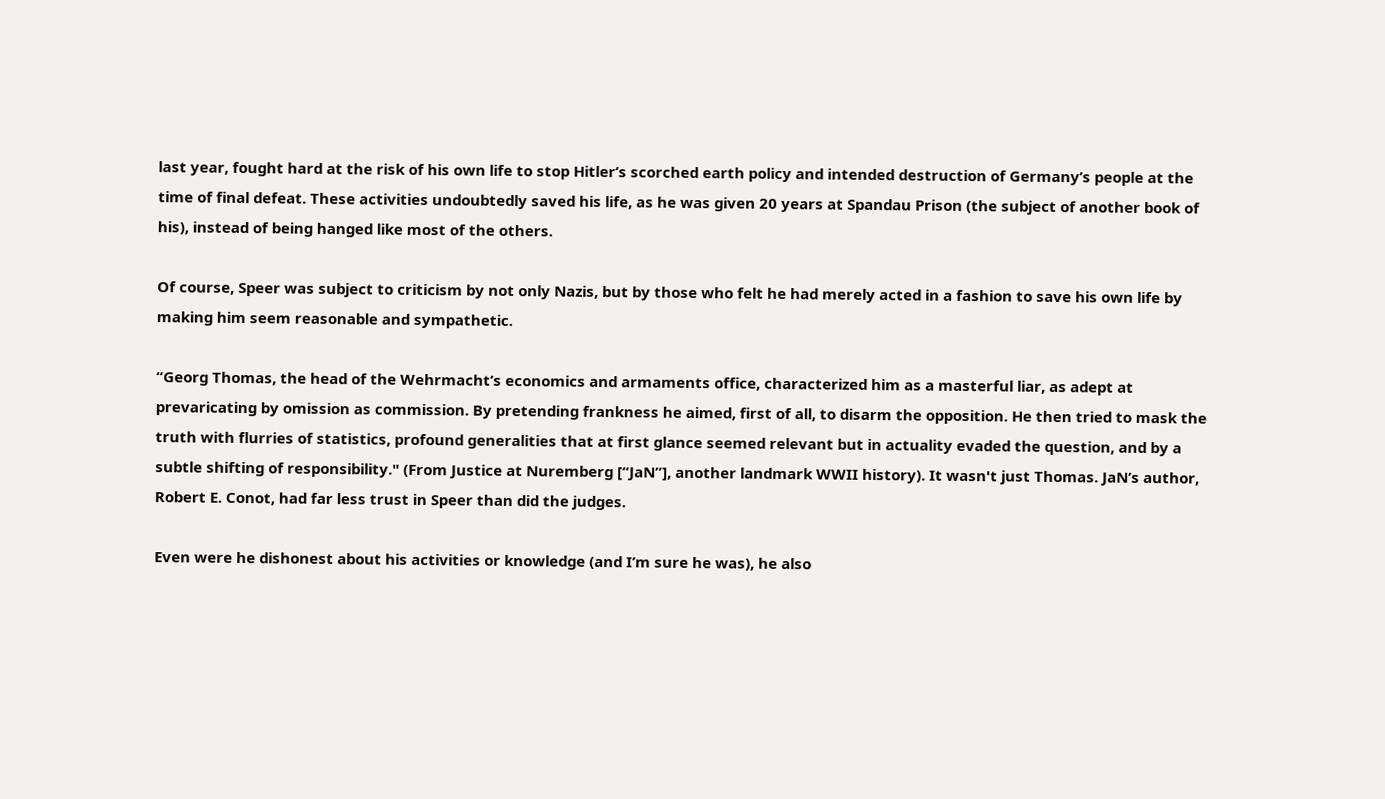last year, fought hard at the risk of his own life to stop Hitler’s scorched earth policy and intended destruction of Germany’s people at the time of final defeat. These activities undoubtedly saved his life, as he was given 20 years at Spandau Prison (the subject of another book of his), instead of being hanged like most of the others.

Of course, Speer was subject to criticism by not only Nazis, but by those who felt he had merely acted in a fashion to save his own life by making him seem reasonable and sympathetic.

“Georg Thomas, the head of the Wehrmacht’s economics and armaments office, characterized him as a masterful liar, as adept at prevaricating by omission as commission. By pretending frankness he aimed, first of all, to disarm the opposition. He then tried to mask the truth with flurries of statistics, profound generalities that at first glance seemed relevant but in actuality evaded the question, and by a subtle shifting of responsibility." (From Justice at Nuremberg [“JaN”], another landmark WWII history). It wasn't just Thomas. JaN’s author, Robert E. Conot, had far less trust in Speer than did the judges.

Even were he dishonest about his activities or knowledge (and I’m sure he was), he also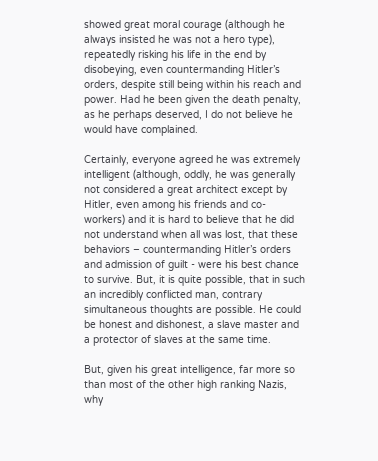showed great moral courage (although he always insisted he was not a hero type), repeatedly risking his life in the end by disobeying, even countermanding Hitler’s orders, despite still being within his reach and power. Had he been given the death penalty, as he perhaps deserved, I do not believe he would have complained.

Certainly, everyone agreed he was extremely intelligent (although, oddly, he was generally not considered a great architect except by Hitler, even among his friends and co-workers) and it is hard to believe that he did not understand when all was lost, that these behaviors – countermanding Hitler’s orders and admission of guilt - were his best chance to survive. But, it is quite possible, that in such an incredibly conflicted man, contrary simultaneous thoughts are possible. He could be honest and dishonest, a slave master and a protector of slaves at the same time.

But, given his great intelligence, far more so than most of the other high ranking Nazis, why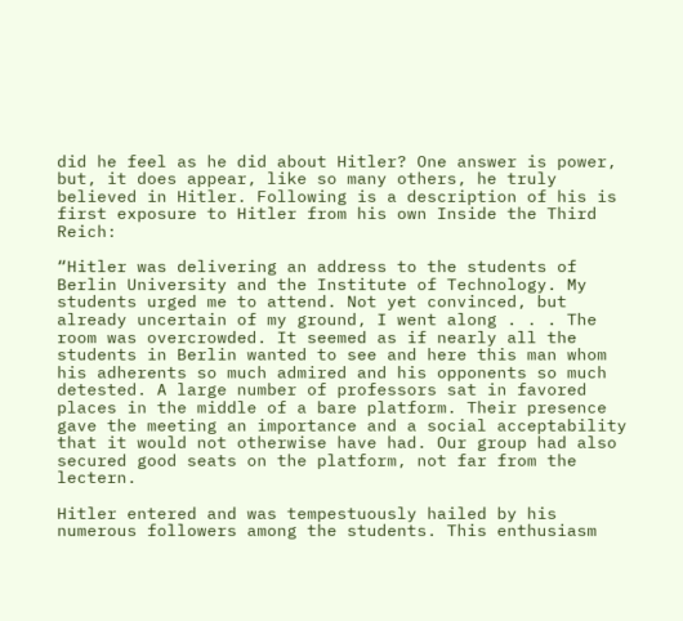did he feel as he did about Hitler? One answer is power, but, it does appear, like so many others, he truly believed in Hitler. Following is a description of his is first exposure to Hitler from his own Inside the Third Reich:

“Hitler was delivering an address to the students of Berlin University and the Institute of Technology. My students urged me to attend. Not yet convinced, but already uncertain of my ground, I went along . . . The room was overcrowded. It seemed as if nearly all the students in Berlin wanted to see and here this man whom his adherents so much admired and his opponents so much detested. A large number of professors sat in favored places in the middle of a bare platform. Their presence gave the meeting an importance and a social acceptability that it would not otherwise have had. Our group had also secured good seats on the platform, not far from the lectern.

Hitler entered and was tempestuously hailed by his numerous followers among the students. This enthusiasm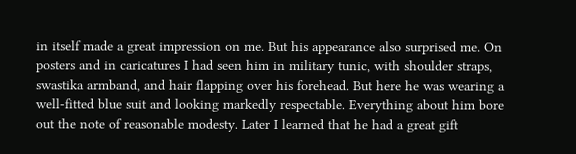in itself made a great impression on me. But his appearance also surprised me. On posters and in caricatures I had seen him in military tunic, with shoulder straps, swastika armband, and hair flapping over his forehead. But here he was wearing a well-fitted blue suit and looking markedly respectable. Everything about him bore out the note of reasonable modesty. Later I learned that he had a great gift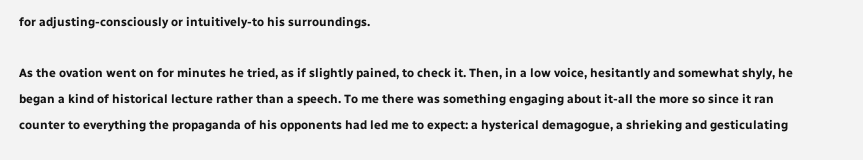for adjusting-consciously or intuitively-to his surroundings.

As the ovation went on for minutes he tried, as if slightly pained, to check it. Then, in a low voice, hesitantly and somewhat shyly, he began a kind of historical lecture rather than a speech. To me there was something engaging about it-all the more so since it ran counter to everything the propaganda of his opponents had led me to expect: a hysterical demagogue, a shrieking and gesticulating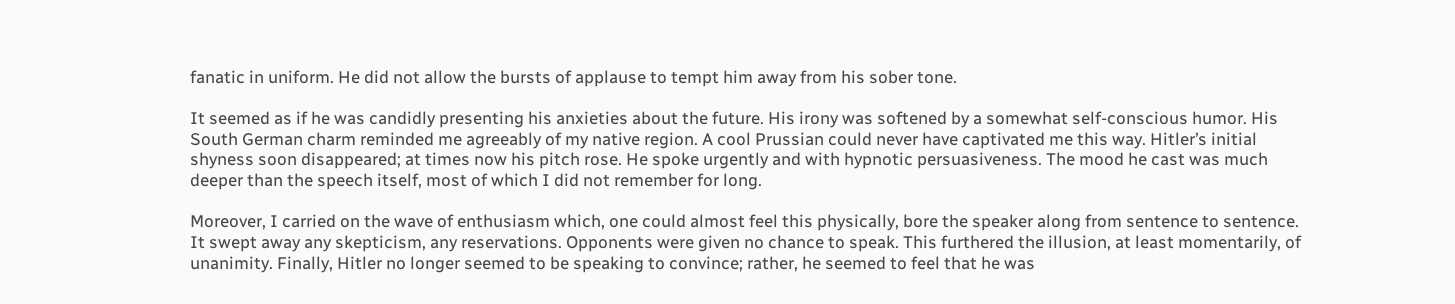fanatic in uniform. He did not allow the bursts of applause to tempt him away from his sober tone.

It seemed as if he was candidly presenting his anxieties about the future. His irony was softened by a somewhat self-conscious humor. His South German charm reminded me agreeably of my native region. A cool Prussian could never have captivated me this way. Hitler’s initial shyness soon disappeared; at times now his pitch rose. He spoke urgently and with hypnotic persuasiveness. The mood he cast was much deeper than the speech itself, most of which I did not remember for long.

Moreover, I carried on the wave of enthusiasm which, one could almost feel this physically, bore the speaker along from sentence to sentence. It swept away any skepticism, any reservations. Opponents were given no chance to speak. This furthered the illusion, at least momentarily, of unanimity. Finally, Hitler no longer seemed to be speaking to convince; rather, he seemed to feel that he was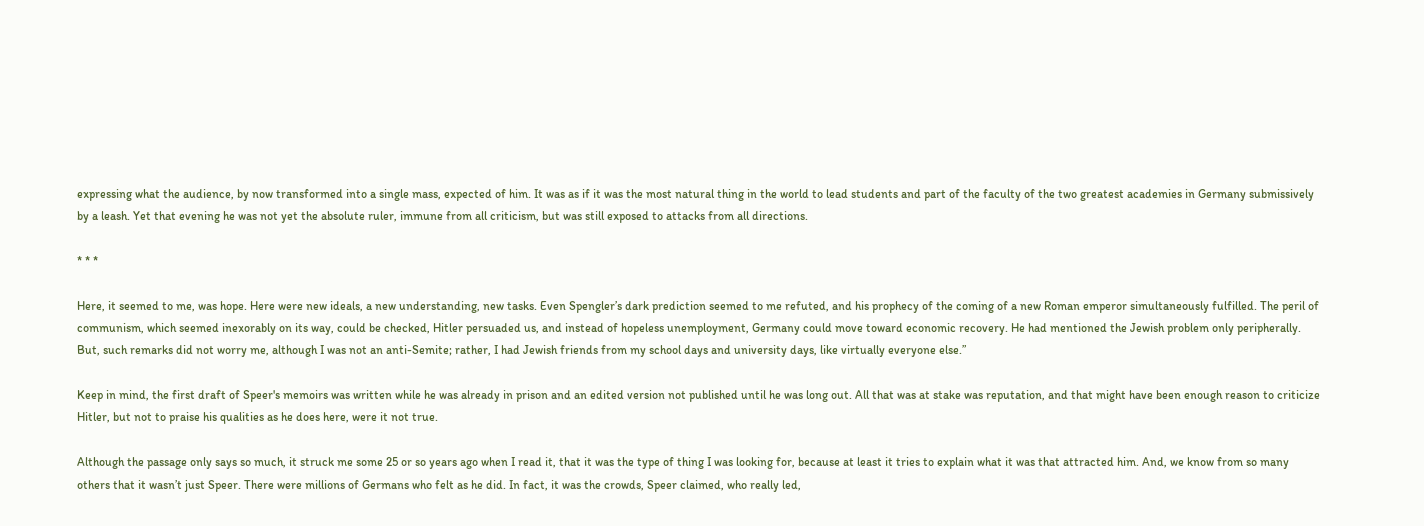expressing what the audience, by now transformed into a single mass, expected of him. It was as if it was the most natural thing in the world to lead students and part of the faculty of the two greatest academies in Germany submissively by a leash. Yet that evening he was not yet the absolute ruler, immune from all criticism, but was still exposed to attacks from all directions.

* * *

Here, it seemed to me, was hope. Here were new ideals, a new understanding, new tasks. Even Spengler’s dark prediction seemed to me refuted, and his prophecy of the coming of a new Roman emperor simultaneously fulfilled. The peril of communism, which seemed inexorably on its way, could be checked, Hitler persuaded us, and instead of hopeless unemployment, Germany could move toward economic recovery. He had mentioned the Jewish problem only peripherally. But, such remarks did not worry me, although I was not an anti-Semite; rather, I had Jewish friends from my school days and university days, like virtually everyone else.”

Keep in mind, the first draft of Speer's memoirs was written while he was already in prison and an edited version not published until he was long out. All that was at stake was reputation, and that might have been enough reason to criticize Hitler, but not to praise his qualities as he does here, were it not true.

Although the passage only says so much, it struck me some 25 or so years ago when I read it, that it was the type of thing I was looking for, because at least it tries to explain what it was that attracted him. And, we know from so many others that it wasn’t just Speer. There were millions of Germans who felt as he did. In fact, it was the crowds, Speer claimed, who really led,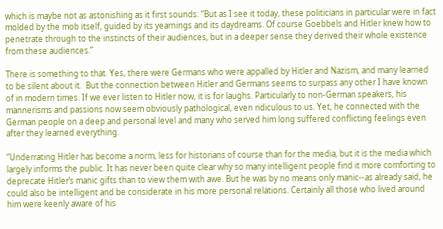which is maybe not as astonishing as it first sounds: “But as I see it today, these politicians in particular were in fact molded by the mob itself, guided by its yearnings and its daydreams. Of course Goebbels and Hitler knew how to penetrate through to the instincts of their audiences, but in a deeper sense they derived their whole existence from these audiences.”

There is something to that. Yes, there were Germans who were appalled by Hitler and Nazism, and many learned to be silent about it.  But the connection between Hitler and Germans seems to surpass any other I have known of in modern times. If we ever listen to Hitler now, it is for laughs. Particularly to non-German speakers, his mannerisms and passions now seem obviously pathological, even ridiculous to us. Yet, he connected with the German people on a deep and personal level and many who served him long suffered conflicting feelings even after they learned everything.

“Underrating Hitler has become a norm, less for historians of course than for the media, but it is the media which largely informs the public. It has never been quite clear why so many intelligent people find it more comforting to deprecate Hitler’s manic gifts than to view them with awe. But he was by no means only manic--as already said, he could also be intelligent and be considerate in his more personal relations. Certainly all those who lived around him were keenly aware of his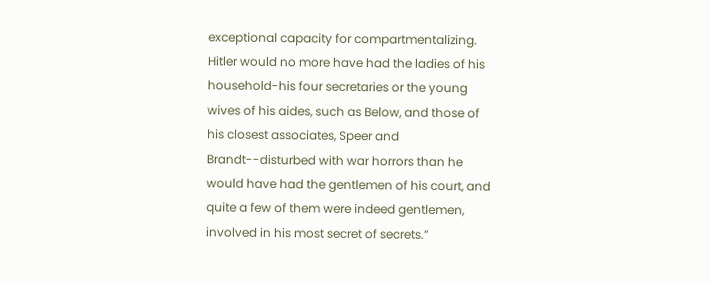exceptional capacity for compartmentalizing. Hitler would no more have had the ladies of his household-his four secretaries or the young wives of his aides, such as Below, and those of his closest associates, Speer and Brandt--disturbed with war horrors than he would have had the gentlemen of his court, and quite a few of them were indeed gentlemen, involved in his most secret of secrets.”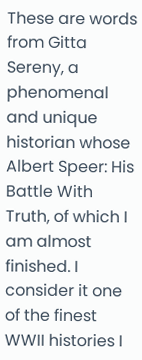These are words from Gitta Sereny, a phenomenal and unique historian whose Albert Speer: His Battle With Truth, of which I am almost finished. I consider it one of the finest WWII histories I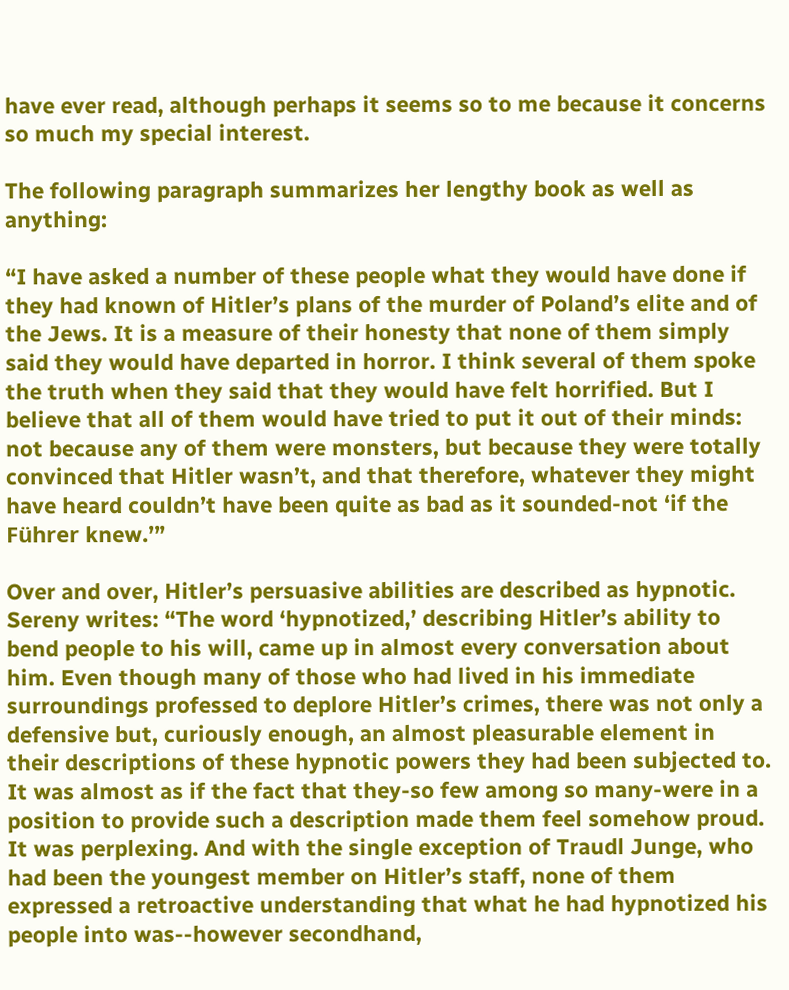have ever read, although perhaps it seems so to me because it concerns so much my special interest.

The following paragraph summarizes her lengthy book as well as anything:

“I have asked a number of these people what they would have done if they had known of Hitler’s plans of the murder of Poland’s elite and of the Jews. It is a measure of their honesty that none of them simply said they would have departed in horror. I think several of them spoke the truth when they said that they would have felt horrified. But I believe that all of them would have tried to put it out of their minds: not because any of them were monsters, but because they were totally convinced that Hitler wasn’t, and that therefore, whatever they might have heard couldn’t have been quite as bad as it sounded-not ‘if the Führer knew.’”

Over and over, Hitler’s persuasive abilities are described as hypnotic. Sereny writes: “The word ‘hypnotized,’ describing Hitler’s ability to bend people to his will, came up in almost every conversation about him. Even though many of those who had lived in his immediate surroundings professed to deplore Hitler’s crimes, there was not only a defensive but, curiously enough, an almost pleasurable element in their descriptions of these hypnotic powers they had been subjected to. It was almost as if the fact that they-so few among so many-were in a position to provide such a description made them feel somehow proud. It was perplexing. And with the single exception of Traudl Junge, who had been the youngest member on Hitler’s staff, none of them expressed a retroactive understanding that what he had hypnotized his people into was--however secondhand,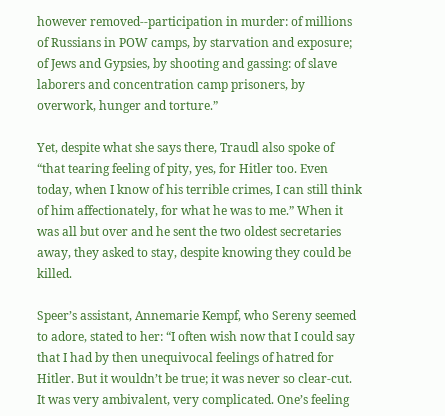however removed--participation in murder: of millions of Russians in POW camps, by starvation and exposure; of Jews and Gypsies, by shooting and gassing: of slave laborers and concentration camp prisoners, by overwork, hunger and torture.”

Yet, despite what she says there, Traudl also spoke of “that tearing feeling of pity, yes, for Hitler too. Even today, when I know of his terrible crimes, I can still think of him affectionately, for what he was to me.” When it was all but over and he sent the two oldest secretaries away, they asked to stay, despite knowing they could be killed.

Speer’s assistant, Annemarie Kempf, who Sereny seemed to adore, stated to her: “I often wish now that I could say that I had by then unequivocal feelings of hatred for Hitler. But it wouldn’t be true; it was never so clear-cut. It was very ambivalent, very complicated. One’s feeling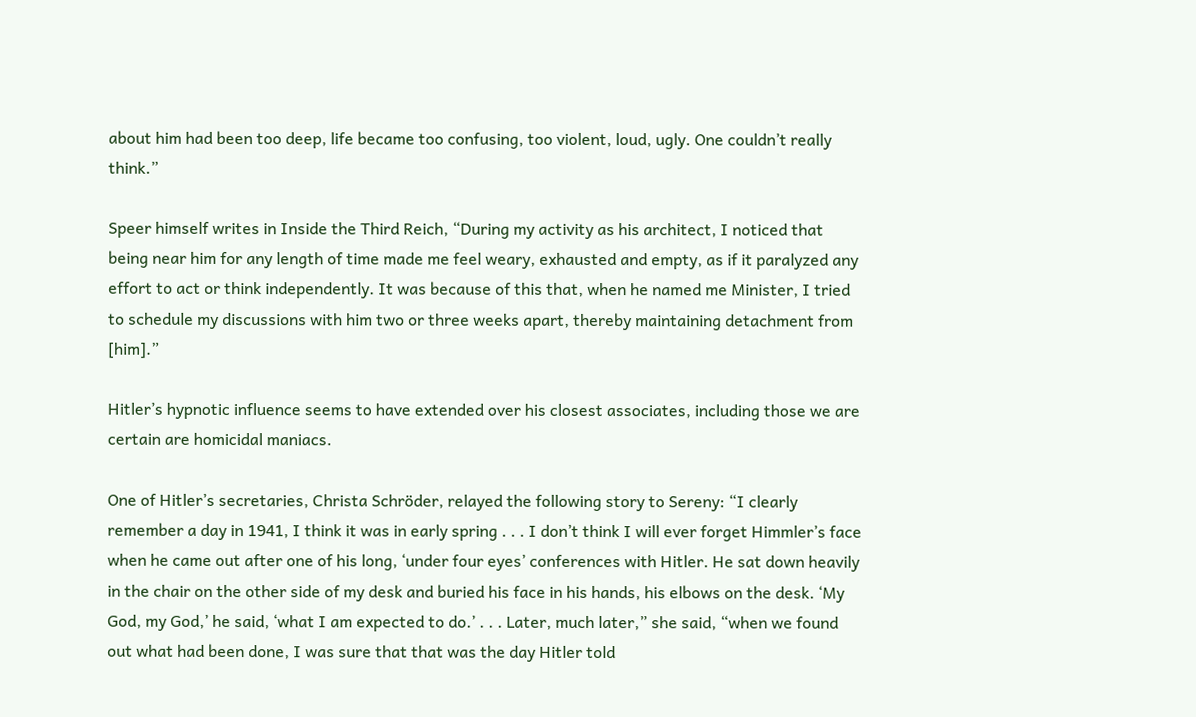about him had been too deep, life became too confusing, too violent, loud, ugly. One couldn’t really think.”

Speer himself writes in Inside the Third Reich, “During my activity as his architect, I noticed that being near him for any length of time made me feel weary, exhausted and empty, as if it paralyzed any effort to act or think independently. It was because of this that, when he named me Minister, I tried to schedule my discussions with him two or three weeks apart, thereby maintaining detachment from [him].”

Hitler’s hypnotic influence seems to have extended over his closest associates, including those we are certain are homicidal maniacs.

One of Hitler’s secretaries, Christa Schröder, relayed the following story to Sereny: “I clearly remember a day in 1941, I think it was in early spring . . . I don’t think I will ever forget Himmler’s face when he came out after one of his long, ‘under four eyes’ conferences with Hitler. He sat down heavily in the chair on the other side of my desk and buried his face in his hands, his elbows on the desk. ‘My God, my God,’ he said, ‘what I am expected to do.’ . . . Later, much later,” she said, “when we found out what had been done, I was sure that that was the day Hitler told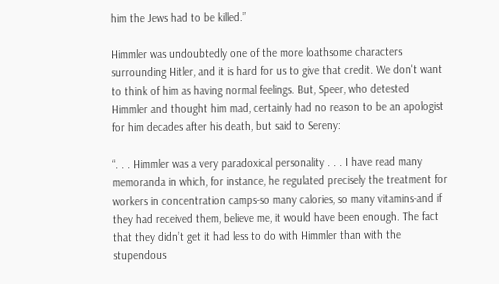him the Jews had to be killed.”

Himmler was undoubtedly one of the more loathsome characters surrounding Hitler, and it is hard for us to give that credit. We don't want to think of him as having normal feelings. But, Speer, who detested Himmler and thought him mad, certainly had no reason to be an apologist for him decades after his death, but said to Sereny:

“. . . Himmler was a very paradoxical personality . . . I have read many memoranda in which, for instance, he regulated precisely the treatment for workers in concentration camps-so many calories, so many vitamins-and if they had received them, believe me, it would have been enough. The fact that they didn’t get it had less to do with Himmler than with the stupendous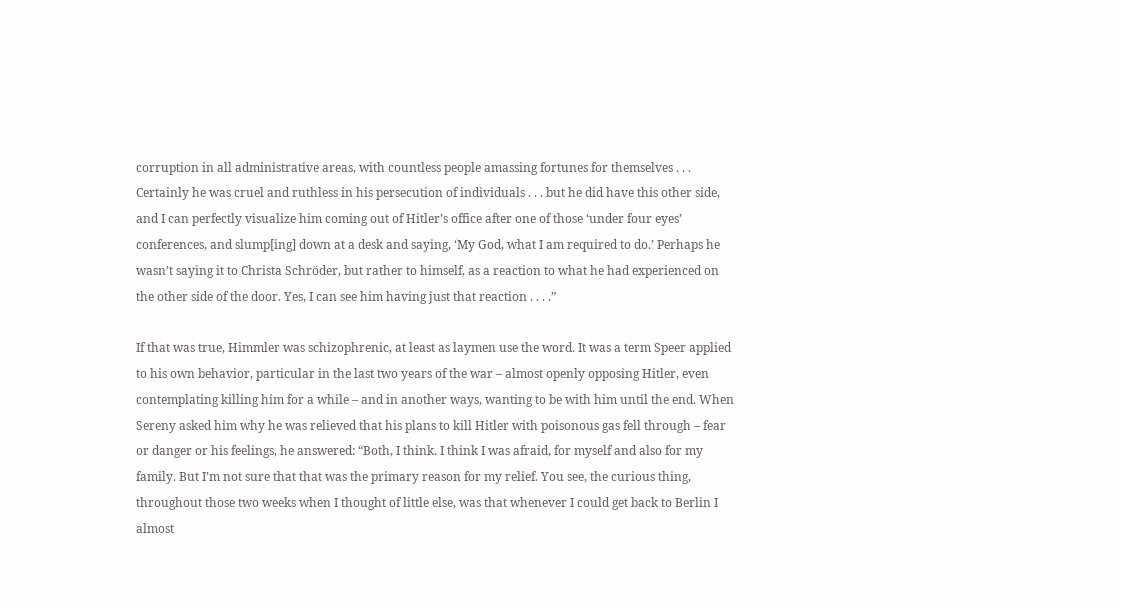corruption in all administrative areas, with countless people amassing fortunes for themselves . . . Certainly he was cruel and ruthless in his persecution of individuals . . . but he did have this other side, and I can perfectly visualize him coming out of Hitler’s office after one of those ‘under four eyes’ conferences, and slump[ing] down at a desk and saying, ‘My God, what I am required to do.’ Perhaps he wasn’t saying it to Christa Schröder, but rather to himself, as a reaction to what he had experienced on the other side of the door. Yes, I can see him having just that reaction . . . .”

If that was true, Himmler was schizophrenic, at least as laymen use the word. It was a term Speer applied to his own behavior, particular in the last two years of the war – almost openly opposing Hitler, even contemplating killing him for a while – and in another ways, wanting to be with him until the end. When Sereny asked him why he was relieved that his plans to kill Hitler with poisonous gas fell through – fear or danger or his feelings, he answered: “Both, I think. I think I was afraid, for myself and also for my family. But I’m not sure that that was the primary reason for my relief. You see, the curious thing, throughout those two weeks when I thought of little else, was that whenever I could get back to Berlin I almost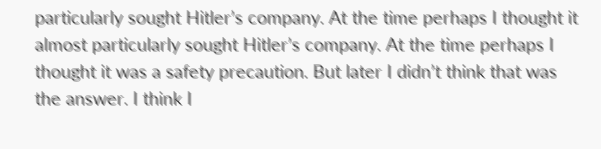particularly sought Hitler’s company. At the time perhaps I thought it almost particularly sought Hitler’s company. At the time perhaps I thought it was a safety precaution. But later I didn’t think that was the answer. I think I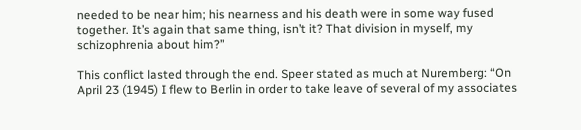needed to be near him; his nearness and his death were in some way fused together. It’s again that same thing, isn’t it? That division in myself, my schizophrenia about him?”

This conflict lasted through the end. Speer stated as much at Nuremberg: “On April 23 (1945) I flew to Berlin in order to take leave of several of my associates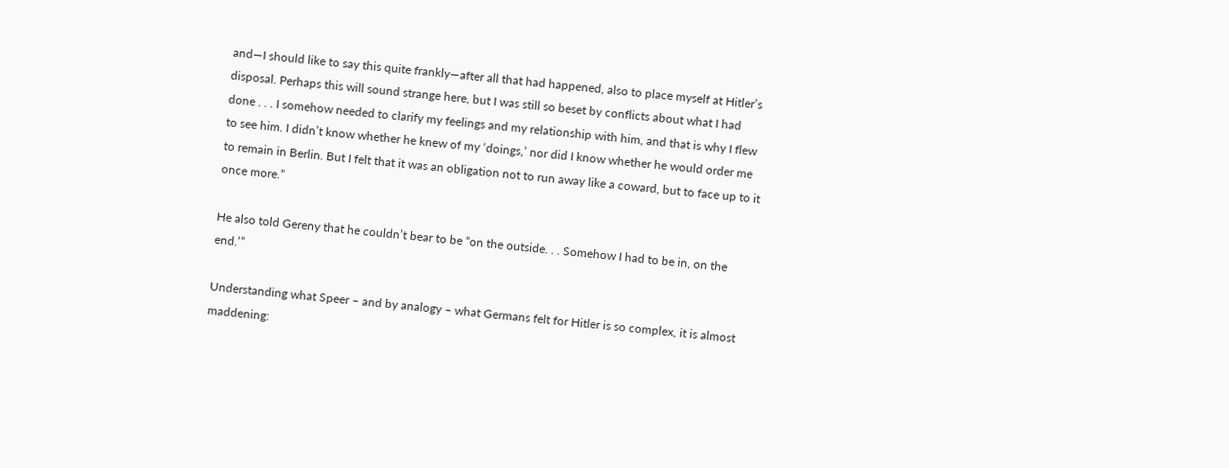and—I should like to say this quite frankly—after all that had happened, also to place myself at Hitler’s disposal. Perhaps this will sound strange here, but I was still so beset by conflicts about what I had done . . . I somehow needed to clarify my feelings and my relationship with him, and that is why I flew to see him. I didn’t know whether he knew of my ‘doings,’ nor did I know whether he would order me to remain in Berlin. But I felt that it was an obligation not to run away like a coward, but to face up to it once more.”

He also told Gereny that he couldn’t bear to be “on the outside. . . Somehow I had to be in, on the end.’”

Understanding what Speer – and by analogy – what Germans felt for Hitler is so complex, it is almost maddening: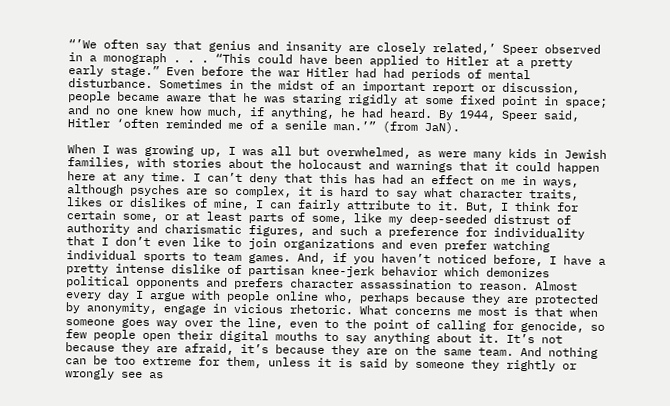“’We often say that genius and insanity are closely related,’ Speer observed in a monograph . . . “This could have been applied to Hitler at a pretty early stage.” Even before the war Hitler had had periods of mental disturbance. Sometimes in the midst of an important report or discussion, people became aware that he was staring rigidly at some fixed point in space; and no one knew how much, if anything, he had heard. By 1944, Speer said, Hitler ‘often reminded me of a senile man.’” (from JaN).

When I was growing up, I was all but overwhelmed, as were many kids in Jewish families, with stories about the holocaust and warnings that it could happen here at any time. I can’t deny that this has had an effect on me in ways, although psyches are so complex, it is hard to say what character traits, likes or dislikes of mine, I can fairly attribute to it. But, I think for certain some, or at least parts of some, like my deep-seeded distrust of authority and charismatic figures, and such a preference for individuality that I don’t even like to join organizations and even prefer watching individual sports to team games. And, if you haven’t noticed before, I have a pretty intense dislike of partisan knee-jerk behavior which demonizes political opponents and prefers character assassination to reason. Almost every day I argue with people online who, perhaps because they are protected by anonymity, engage in vicious rhetoric. What concerns me most is that when someone goes way over the line, even to the point of calling for genocide, so few people open their digital mouths to say anything about it. It’s not because they are afraid, it’s because they are on the same team. And nothing can be too extreme for them, unless it is said by someone they rightly or wrongly see as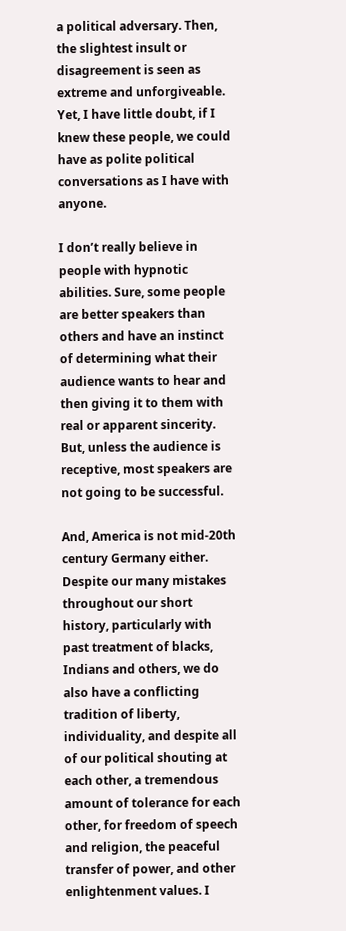a political adversary. Then, the slightest insult or disagreement is seen as extreme and unforgiveable. Yet, I have little doubt, if I knew these people, we could have as polite political conversations as I have with anyone.

I don’t really believe in people with hypnotic abilities. Sure, some people are better speakers than others and have an instinct of determining what their audience wants to hear and then giving it to them with real or apparent sincerity. But, unless the audience is receptive, most speakers are not going to be successful.

And, America is not mid-20th century Germany either. Despite our many mistakes throughout our short history, particularly with past treatment of blacks, Indians and others, we do also have a conflicting tradition of liberty, individuality, and despite all of our political shouting at each other, a tremendous amount of tolerance for each other, for freedom of speech and religion, the peaceful transfer of power, and other enlightenment values. I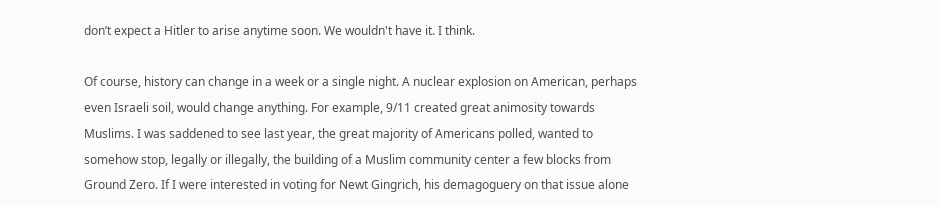don’t expect a Hitler to arise anytime soon. We wouldn't have it. I think.

Of course, history can change in a week or a single night. A nuclear explosion on American, perhaps even Israeli soil, would change anything. For example, 9/11 created great animosity towards Muslims. I was saddened to see last year, the great majority of Americans polled, wanted to somehow stop, legally or illegally, the building of a Muslim community center a few blocks from Ground Zero. If I were interested in voting for Newt Gingrich, his demagoguery on that issue alone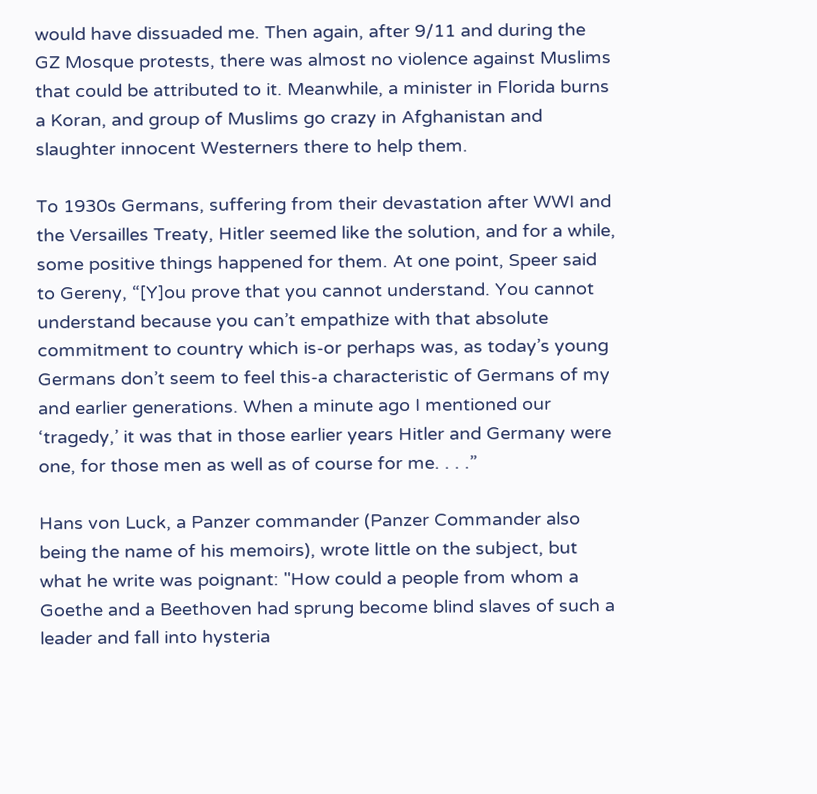would have dissuaded me. Then again, after 9/11 and during the GZ Mosque protests, there was almost no violence against Muslims that could be attributed to it. Meanwhile, a minister in Florida burns a Koran, and group of Muslims go crazy in Afghanistan and slaughter innocent Westerners there to help them.

To 1930s Germans, suffering from their devastation after WWI and the Versailles Treaty, Hitler seemed like the solution, and for a while, some positive things happened for them. At one point, Speer said to Gereny, “[Y]ou prove that you cannot understand. You cannot understand because you can’t empathize with that absolute commitment to country which is-or perhaps was, as today’s young Germans don’t seem to feel this-a characteristic of Germans of my and earlier generations. When a minute ago I mentioned our ‘tragedy,’ it was that in those earlier years Hitler and Germany were one, for those men as well as of course for me. . . .”

Hans von Luck, a Panzer commander (Panzer Commander also being the name of his memoirs), wrote little on the subject, but what he write was poignant: "How could a people from whom a Goethe and a Beethoven had sprung become blind slaves of such a leader and fall into hysteria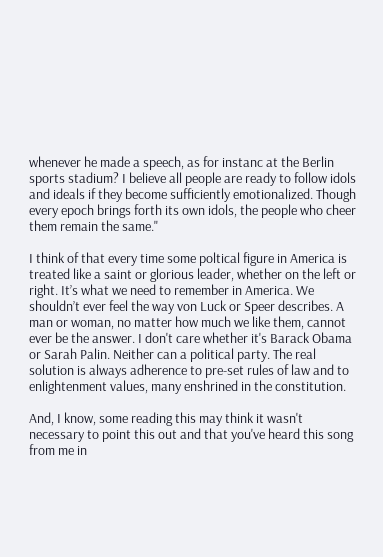whenever he made a speech, as for instanc at the Berlin sports stadium? I believe all people are ready to follow idols and ideals if they become sufficiently emotionalized. Though every epoch brings forth its own idols, the people who cheer them remain the same."

I think of that every time some poltical figure in America is treated like a saint or glorious leader, whether on the left or right. It’s what we need to remember in America. We shouldn’t ever feel the way von Luck or Speer describes. A man or woman, no matter how much we like them, cannot ever be the answer. I don't care whether it's Barack Obama or Sarah Palin. Neither can a political party. The real solution is always adherence to pre-set rules of law and to enlightenment values, many enshrined in the constitution.

And, I know, some reading this may think it wasn't necessary to point this out and that you've heard this song from me in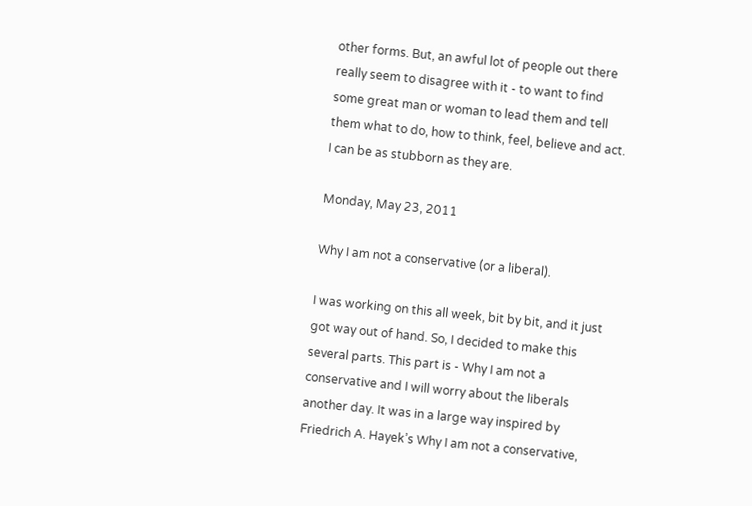other forms. But, an awful lot of people out there really seem to disagree with it - to want to find some great man or woman to lead them and tell them what to do, how to think, feel, believe and act. I can be as stubborn as they are.

Monday, May 23, 2011

Why I am not a conservative (or a liberal).

I was working on this all week, bit by bit, and it just got way out of hand. So, I decided to make this several parts. This part is - Why I am not a conservative and I will worry about the liberals another day. It was in a large way inspired by Friedrich A. Hayek’s Why I am not a conservative,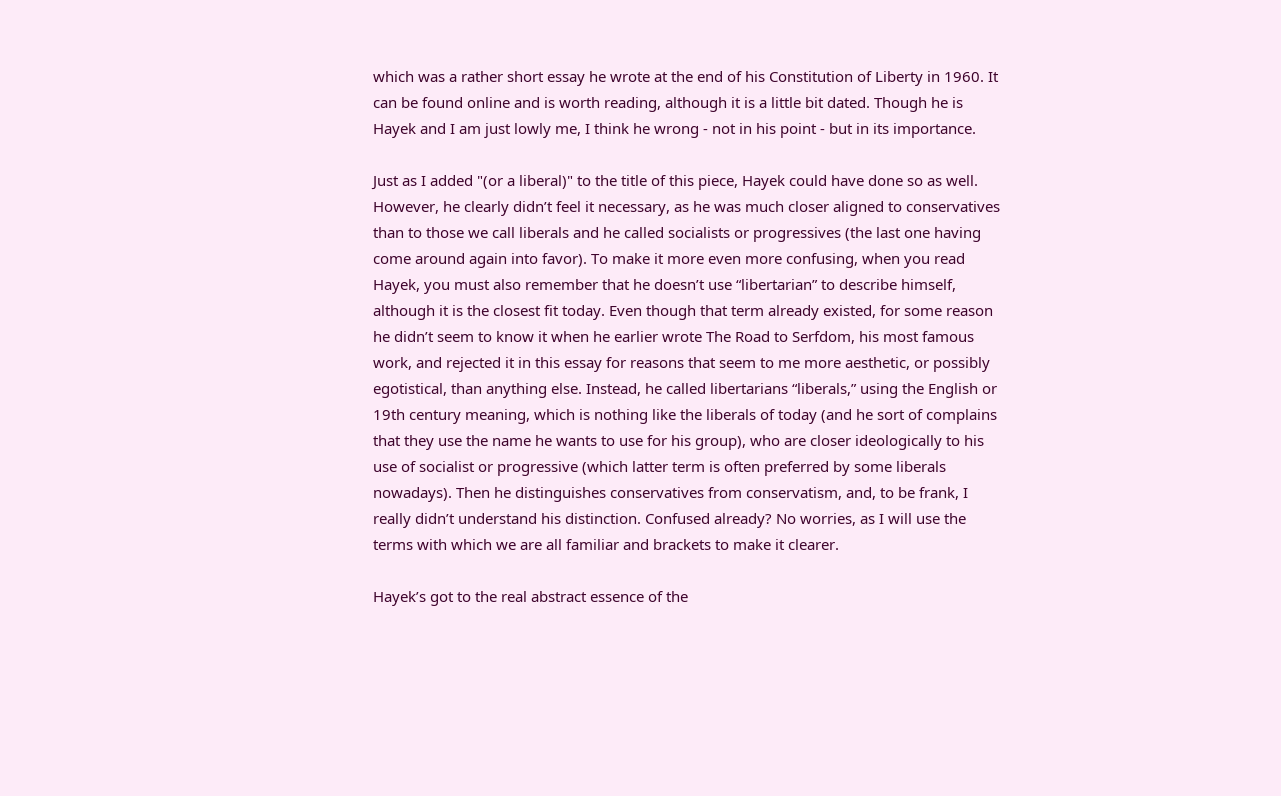which was a rather short essay he wrote at the end of his Constitution of Liberty in 1960. It can be found online and is worth reading, although it is a little bit dated. Though he is Hayek and I am just lowly me, I think he wrong - not in his point - but in its importance.

Just as I added "(or a liberal)" to the title of this piece, Hayek could have done so as well. However, he clearly didn’t feel it necessary, as he was much closer aligned to conservatives than to those we call liberals and he called socialists or progressives (the last one having come around again into favor). To make it more even more confusing, when you read Hayek, you must also remember that he doesn’t use “libertarian” to describe himself, although it is the closest fit today. Even though that term already existed, for some reason he didn’t seem to know it when he earlier wrote The Road to Serfdom, his most famous work, and rejected it in this essay for reasons that seem to me more aesthetic, or possibly egotistical, than anything else. Instead, he called libertarians “liberals,” using the English or 19th century meaning, which is nothing like the liberals of today (and he sort of complains that they use the name he wants to use for his group), who are closer ideologically to his use of socialist or progressive (which latter term is often preferred by some liberals nowadays). Then he distinguishes conservatives from conservatism, and, to be frank, I really didn’t understand his distinction. Confused already? No worries, as I will use the terms with which we are all familiar and brackets to make it clearer.

Hayek’s got to the real abstract essence of the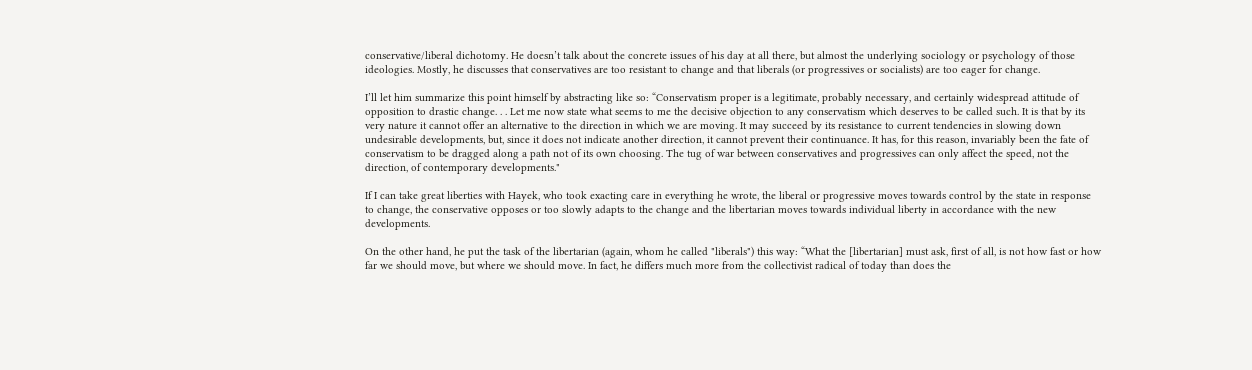conservative/liberal dichotomy. He doesn’t talk about the concrete issues of his day at all there, but almost the underlying sociology or psychology of those ideologies. Mostly, he discusses that conservatives are too resistant to change and that liberals (or progressives or socialists) are too eager for change.

I’ll let him summarize this point himself by abstracting like so: “Conservatism proper is a legitimate, probably necessary, and certainly widespread attitude of opposition to drastic change. . . Let me now state what seems to me the decisive objection to any conservatism which deserves to be called such. It is that by its very nature it cannot offer an alternative to the direction in which we are moving. It may succeed by its resistance to current tendencies in slowing down undesirable developments, but, since it does not indicate another direction, it cannot prevent their continuance. It has, for this reason, invariably been the fate of conservatism to be dragged along a path not of its own choosing. The tug of war between conservatives and progressives can only affect the speed, not the direction, of contemporary developments."

If I can take great liberties with Hayek, who took exacting care in everything he wrote, the liberal or progressive moves towards control by the state in response to change, the conservative opposes or too slowly adapts to the change and the libertarian moves towards individual liberty in accordance with the new developments.

On the other hand, he put the task of the libertarian (again, whom he called "liberals") this way: “What the [libertarian] must ask, first of all, is not how fast or how far we should move, but where we should move. In fact, he differs much more from the collectivist radical of today than does the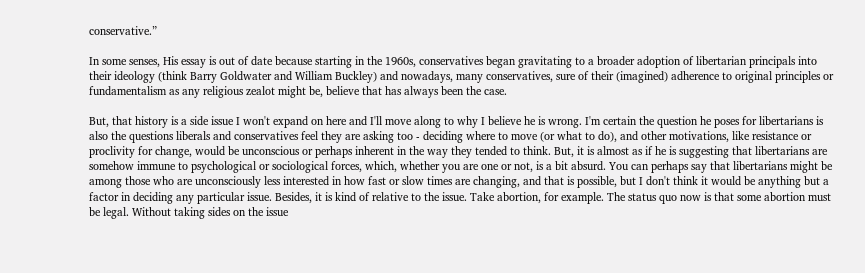conservative.”

In some senses, His essay is out of date because starting in the 1960s, conservatives began gravitating to a broader adoption of libertarian principals into their ideology (think Barry Goldwater and William Buckley) and nowadays, many conservatives, sure of their (imagined) adherence to original principles or fundamentalism as any religious zealot might be, believe that has always been the case.

But, that history is a side issue I won't expand on here and I'll move along to why I believe he is wrong. I'm certain the question he poses for libertarians is also the questions liberals and conservatives feel they are asking too - deciding where to move (or what to do), and other motivations, like resistance or proclivity for change, would be unconscious or perhaps inherent in the way they tended to think. But, it is almost as if he is suggesting that libertarians are somehow immune to psychological or sociological forces, which, whether you are one or not, is a bit absurd. You can perhaps say that libertarians might be among those who are unconsciously less interested in how fast or slow times are changing, and that is possible, but I don't think it would be anything but a factor in deciding any particular issue. Besides, it is kind of relative to the issue. Take abortion, for example. The status quo now is that some abortion must be legal. Without taking sides on the issue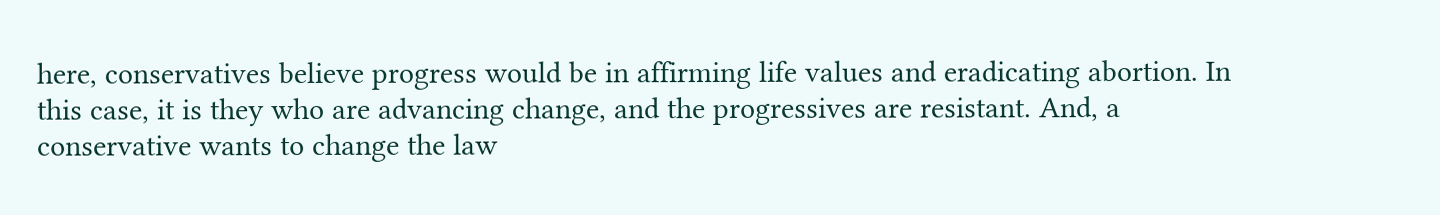here, conservatives believe progress would be in affirming life values and eradicating abortion. In this case, it is they who are advancing change, and the progressives are resistant. And, a conservative wants to change the law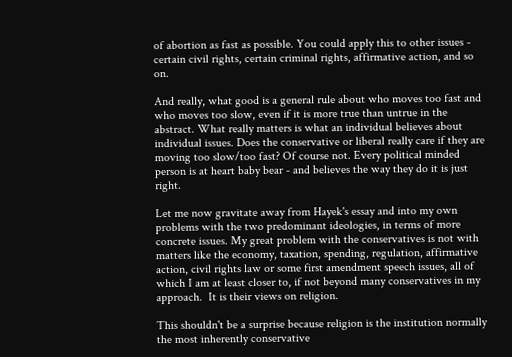of abortion as fast as possible. You could apply this to other issues - certain civil rights, certain criminal rights, affirmative action, and so on.

And really, what good is a general rule about who moves too fast and who moves too slow, even if it is more true than untrue in the abstract. What really matters is what an individual believes about individual issues. Does the conservative or liberal really care if they are moving too slow/too fast? Of course not. Every political minded person is at heart baby bear - and believes the way they do it is just right.

Let me now gravitate away from Hayek's essay and into my own problems with the two predominant ideologies, in terms of more concrete issues. My great problem with the conservatives is not with matters like the economy, taxation, spending, regulation, affirmative action, civil rights law or some first amendment speech issues, all of which I am at least closer to, if not beyond many conservatives in my approach.  It is their views on religion.

This shouldn't be a surprise because religion is the institution normally the most inherently conservative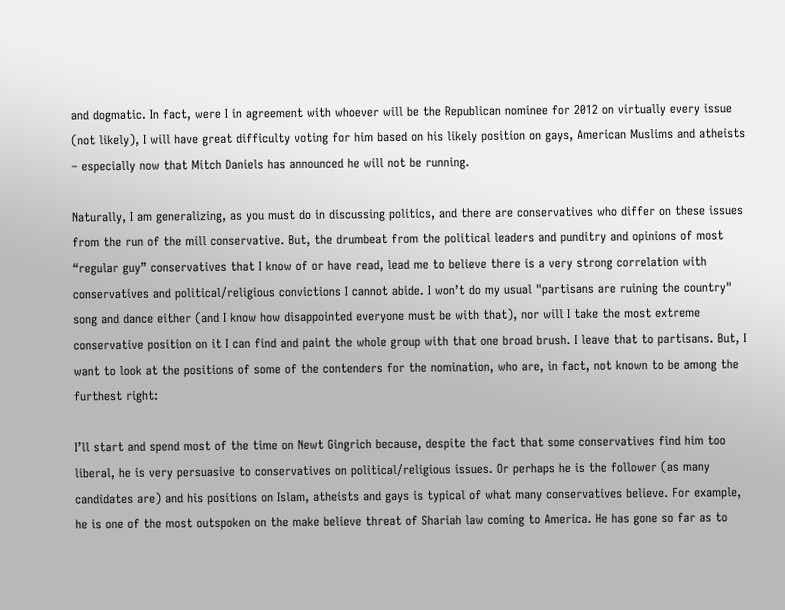and dogmatic. In fact, were I in agreement with whoever will be the Republican nominee for 2012 on virtually every issue (not likely), I will have great difficulty voting for him based on his likely position on gays, American Muslims and atheists – especially now that Mitch Daniels has announced he will not be running.

Naturally, I am generalizing, as you must do in discussing politics, and there are conservatives who differ on these issues from the run of the mill conservative. But, the drumbeat from the political leaders and punditry and opinions of most “regular guy” conservatives that I know of or have read, lead me to believe there is a very strong correlation with conservatives and political/religious convictions I cannot abide. I won’t do my usual "partisans are ruining the country" song and dance either (and I know how disappointed everyone must be with that), nor will I take the most extreme conservative position on it I can find and paint the whole group with that one broad brush. I leave that to partisans. But, I want to look at the positions of some of the contenders for the nomination, who are, in fact, not known to be among the furthest right:

I’ll start and spend most of the time on Newt Gingrich because, despite the fact that some conservatives find him too liberal, he is very persuasive to conservatives on political/religious issues. Or perhaps he is the follower (as many candidates are) and his positions on Islam, atheists and gays is typical of what many conservatives believe. For example, he is one of the most outspoken on the make believe threat of Shariah law coming to America. He has gone so far as to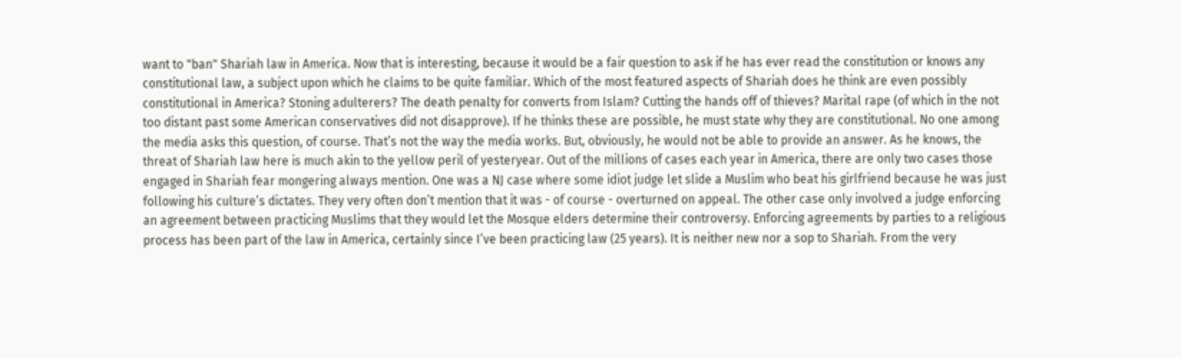want to "ban" Shariah law in America. Now that is interesting, because it would be a fair question to ask if he has ever read the constitution or knows any constitutional law, a subject upon which he claims to be quite familiar. Which of the most featured aspects of Shariah does he think are even possibly constitutional in America? Stoning adulterers? The death penalty for converts from Islam? Cutting the hands off of thieves? Marital rape (of which in the not too distant past some American conservatives did not disapprove). If he thinks these are possible, he must state why they are constitutional. No one among the media asks this question, of course. That’s not the way the media works. But, obviously, he would not be able to provide an answer. As he knows, the threat of Shariah law here is much akin to the yellow peril of yesteryear. Out of the millions of cases each year in America, there are only two cases those engaged in Shariah fear mongering always mention. One was a NJ case where some idiot judge let slide a Muslim who beat his girlfriend because he was just following his culture’s dictates. They very often don’t mention that it was - of course - overturned on appeal. The other case only involved a judge enforcing an agreement between practicing Muslims that they would let the Mosque elders determine their controversy. Enforcing agreements by parties to a religious process has been part of the law in America, certainly since I’ve been practicing law (25 years). It is neither new nor a sop to Shariah. From the very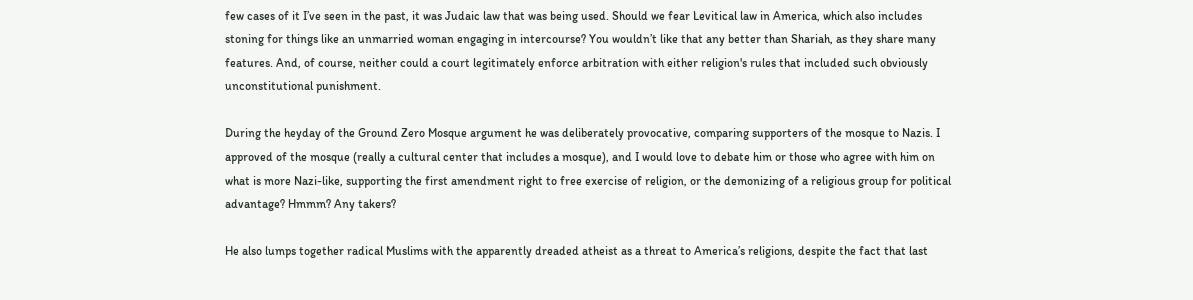few cases of it I’ve seen in the past, it was Judaic law that was being used. Should we fear Levitical law in America, which also includes stoning for things like an unmarried woman engaging in intercourse? You wouldn’t like that any better than Shariah, as they share many features. And, of course, neither could a court legitimately enforce arbitration with either religion's rules that included such obviously unconstitutional punishment.

During the heyday of the Ground Zero Mosque argument he was deliberately provocative, comparing supporters of the mosque to Nazis. I approved of the mosque (really a cultural center that includes a mosque), and I would love to debate him or those who agree with him on what is more Nazi-like, supporting the first amendment right to free exercise of religion, or the demonizing of a religious group for political advantage? Hmmm? Any takers?

He also lumps together radical Muslims with the apparently dreaded atheist as a threat to America’s religions, despite the fact that last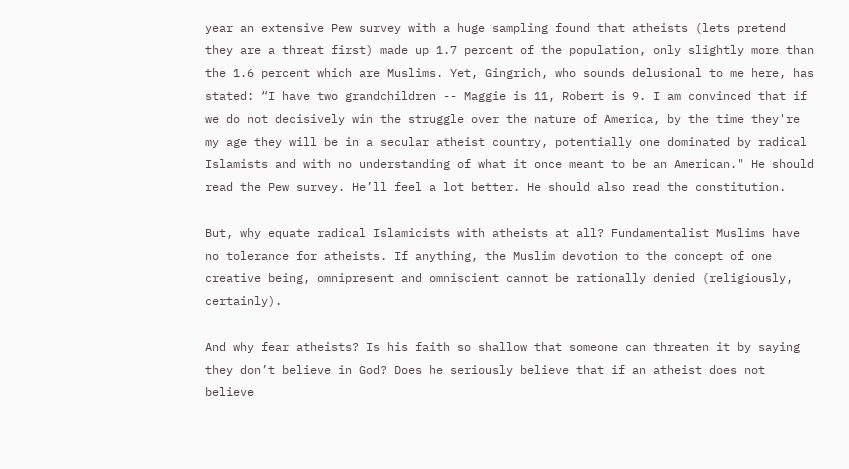year an extensive Pew survey with a huge sampling found that atheists (lets pretend they are a threat first) made up 1.7 percent of the population, only slightly more than the 1.6 percent which are Muslims. Yet, Gingrich, who sounds delusional to me here, has stated: “I have two grandchildren -- Maggie is 11, Robert is 9. I am convinced that if we do not decisively win the struggle over the nature of America, by the time they're my age they will be in a secular atheist country, potentially one dominated by radical Islamists and with no understanding of what it once meant to be an American." He should read the Pew survey. He’ll feel a lot better. He should also read the constitution.

But, why equate radical Islamicists with atheists at all? Fundamentalist Muslims have no tolerance for atheists. If anything, the Muslim devotion to the concept of one creative being, omnipresent and omniscient cannot be rationally denied (religiously, certainly).

And why fear atheists? Is his faith so shallow that someone can threaten it by saying they don’t believe in God? Does he seriously believe that if an atheist does not believe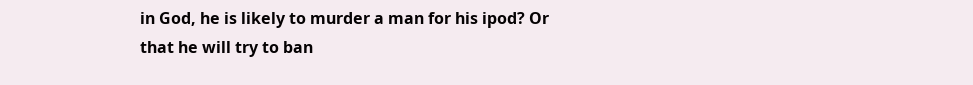in God, he is likely to murder a man for his ipod? Or that he will try to ban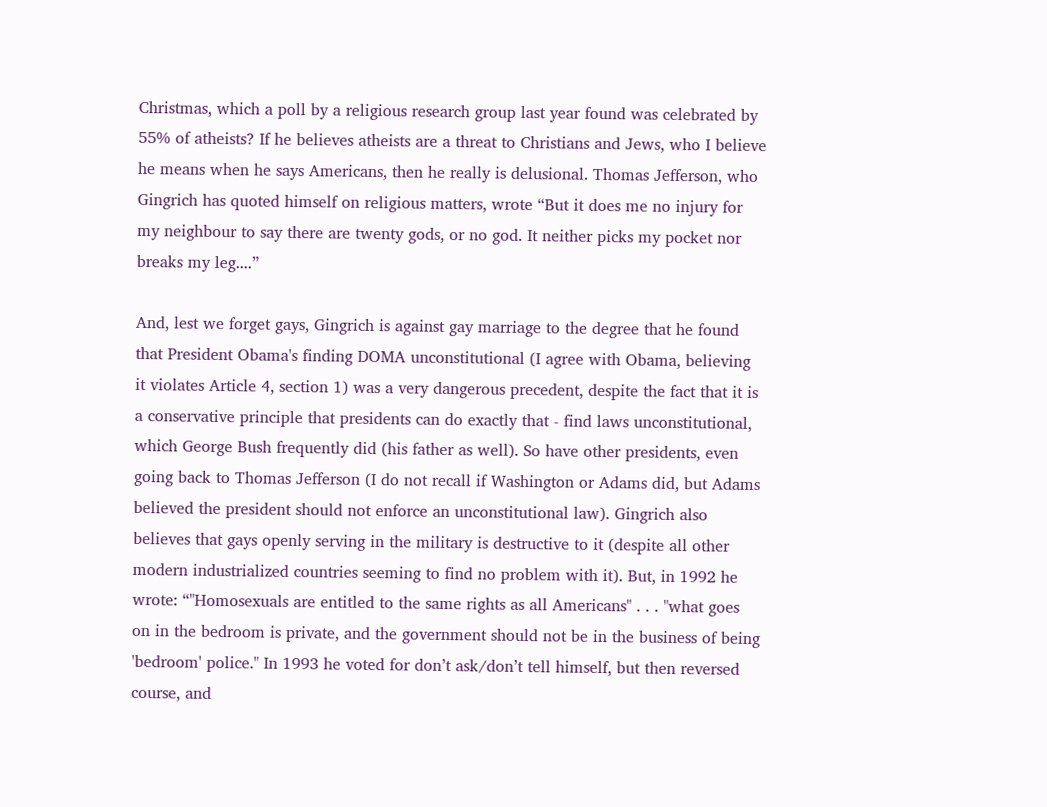Christmas, which a poll by a religious research group last year found was celebrated by 55% of atheists? If he believes atheists are a threat to Christians and Jews, who I believe he means when he says Americans, then he really is delusional. Thomas Jefferson, who Gingrich has quoted himself on religious matters, wrote “But it does me no injury for my neighbour to say there are twenty gods, or no god. It neither picks my pocket nor breaks my leg....”

And, lest we forget gays, Gingrich is against gay marriage to the degree that he found that President Obama's finding DOMA unconstitutional (I agree with Obama, believing it violates Article 4, section 1) was a very dangerous precedent, despite the fact that it is a conservative principle that presidents can do exactly that - find laws unconstitutional, which George Bush frequently did (his father as well). So have other presidents, even going back to Thomas Jefferson (I do not recall if Washington or Adams did, but Adams believed the president should not enforce an unconstitutional law). Gingrich also believes that gays openly serving in the military is destructive to it (despite all other modern industrialized countries seeming to find no problem with it). But, in 1992 he wrote: “"Homosexuals are entitled to the same rights as all Americans" . . . "what goes on in the bedroom is private, and the government should not be in the business of being 'bedroom' police." In 1993 he voted for don’t ask/don’t tell himself, but then reversed course, and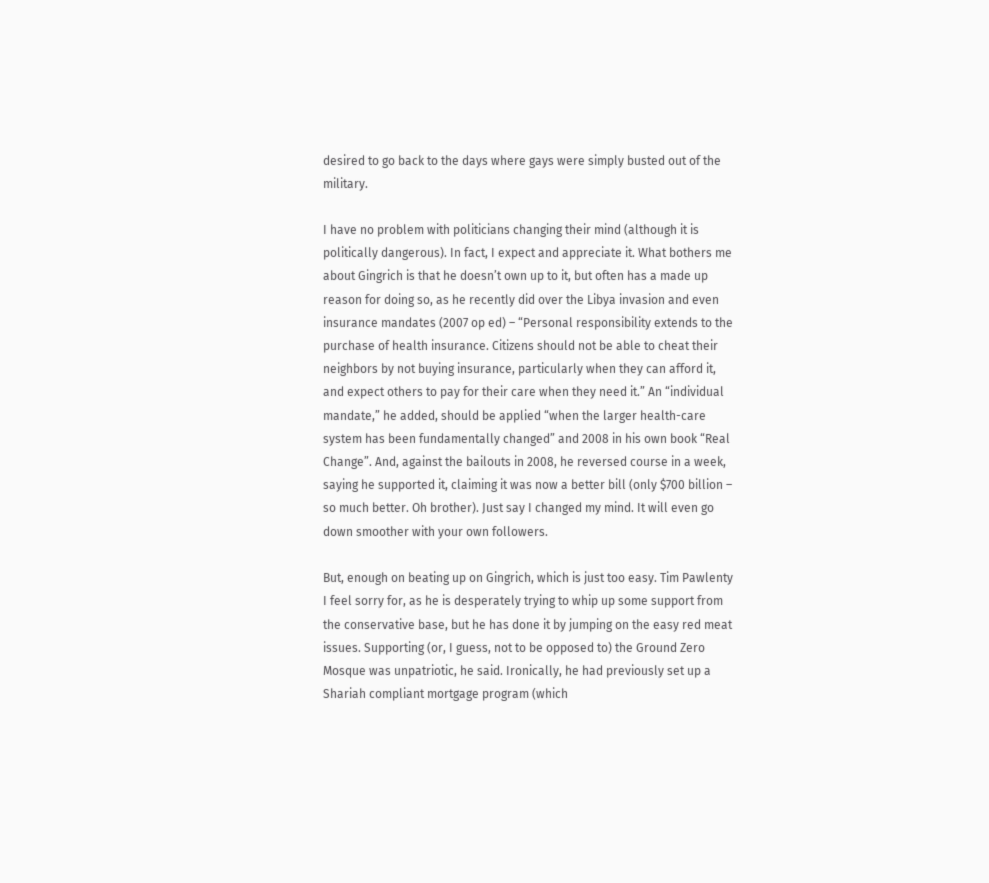desired to go back to the days where gays were simply busted out of the military.

I have no problem with politicians changing their mind (although it is politically dangerous). In fact, I expect and appreciate it. What bothers me about Gingrich is that he doesn’t own up to it, but often has a made up reason for doing so, as he recently did over the Libya invasion and even insurance mandates (2007 op ed) – “Personal responsibility extends to the purchase of health insurance. Citizens should not be able to cheat their neighbors by not buying insurance, particularly when they can afford it, and expect others to pay for their care when they need it.” An “individual mandate,” he added, should be applied “when the larger health-care system has been fundamentally changed” and 2008 in his own book “Real Change”. And, against the bailouts in 2008, he reversed course in a week, saying he supported it, claiming it was now a better bill (only $700 billion – so much better. Oh brother). Just say I changed my mind. It will even go down smoother with your own followers.

But, enough on beating up on Gingrich, which is just too easy. Tim Pawlenty I feel sorry for, as he is desperately trying to whip up some support from the conservative base, but he has done it by jumping on the easy red meat issues. Supporting (or, I guess, not to be opposed to) the Ground Zero Mosque was unpatriotic, he said. Ironically, he had previously set up a Shariah compliant mortgage program (which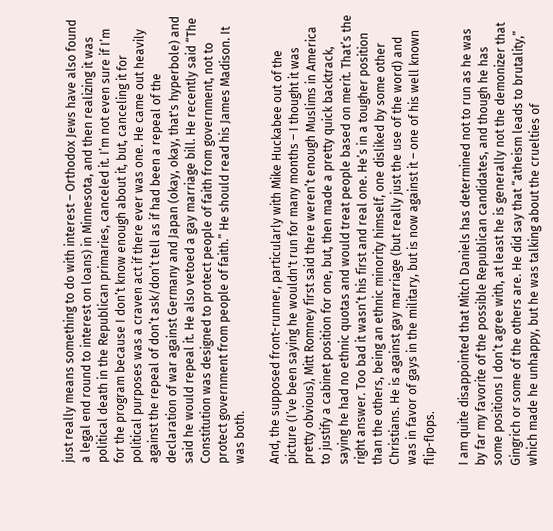just really means something to do with interest – Orthodox Jews have also found a legal end round to interest on loans) in Minnesota, and then realizing it was political death in the Republican primaries, canceled it. I’m not even sure if I’m for the program because I don’t know enough about it, but, canceling it for political purposes was a craven act if there ever was one. He came out heavily against the repeal of don’t ask/don’t tell as if had been a repeal of the declaration of war against Germany and Japan (okay, okay, that's hyperbole) and said he would repeal it. He also vetoed a gay marriage bill. He recently said “The Constitution was designed to protect people of faith from government, not to protect government from people of faith.” He should read his James Madison. It was both.

And, the supposed front-runner, particularly with Mike Huckabee out of the picture (I’ve been saying he wouldn't run for many months – I thought it was pretty obvious), Mitt Romney first said there weren’t enough Muslims in America to justify a cabinet position for one, but, then made a pretty quick backtrack, saying he had no ethnic quotas and would treat people based on merit. That’s the right answer. Too bad it wasn’t his first and real one. He’s in a tougher position than the others, being an ethnic minority himself, one disliked by some other Christians. He is against gay marriage (but really just the use of the word) and was in favor of gays in the military, but is now against it – one of his well known flip-flops.

I am quite disappointed that Mitch Daniels has determined not to run as he was by far my favorite of the possible Republican candidates, and though he has some positions I don’t agree with, at least he is generally not the demonizer that Gingrich or some of the others are. He did say that “atheism leads to brutality,” which made he unhappy, but he was talking about the cruelties of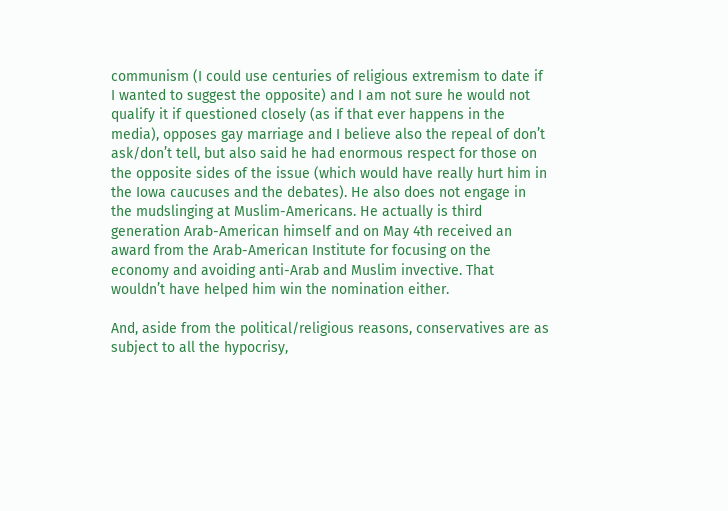communism (I could use centuries of religious extremism to date if I wanted to suggest the opposite) and I am not sure he would not qualify it if questioned closely (as if that ever happens in the media), opposes gay marriage and I believe also the repeal of don’t ask/don’t tell, but also said he had enormous respect for those on the opposite sides of the issue (which would have really hurt him in the Iowa caucuses and the debates). He also does not engage in the mudslinging at Muslim-Americans. He actually is third generation Arab-American himself and on May 4th received an award from the Arab-American Institute for focusing on the economy and avoiding anti-Arab and Muslim invective. That wouldn’t have helped him win the nomination either.

And, aside from the political/religious reasons, conservatives are as subject to all the hypocrisy,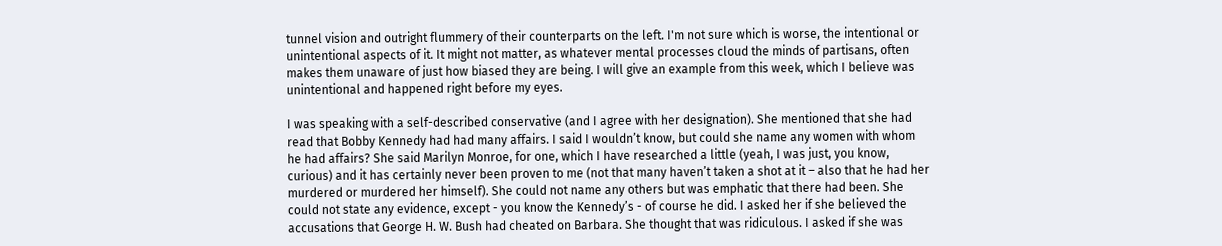tunnel vision and outright flummery of their counterparts on the left. I'm not sure which is worse, the intentional or unintentional aspects of it. It might not matter, as whatever mental processes cloud the minds of partisans, often makes them unaware of just how biased they are being. I will give an example from this week, which I believe was unintentional and happened right before my eyes.

I was speaking with a self-described conservative (and I agree with her designation). She mentioned that she had read that Bobby Kennedy had had many affairs. I said I wouldn’t know, but could she name any women with whom he had affairs? She said Marilyn Monroe, for one, which I have researched a little (yeah, I was just, you know, curious) and it has certainly never been proven to me (not that many haven’t taken a shot at it – also that he had her murdered or murdered her himself). She could not name any others but was emphatic that there had been. She could not state any evidence, except - you know the Kennedy’s - of course he did. I asked her if she believed the accusations that George H. W. Bush had cheated on Barbara. She thought that was ridiculous. I asked if she was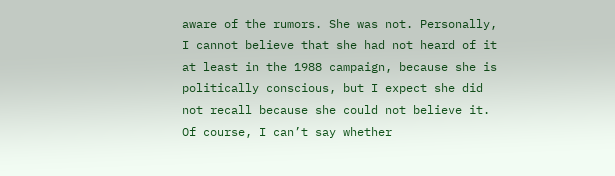aware of the rumors. She was not. Personally, I cannot believe that she had not heard of it at least in the 1988 campaign, because she is politically conscious, but I expect she did not recall because she could not believe it. Of course, I can’t say whether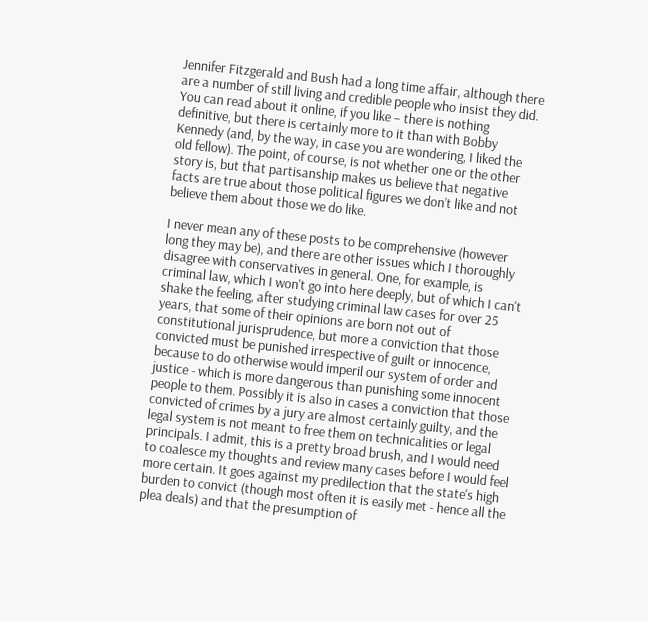Jennifer Fitzgerald and Bush had a long time affair, although there are a number of still living and credible people who insist they did. You can read about it online, if you like – there is nothing definitive, but there is certainly more to it than with Bobby Kennedy (and, by the way, in case you are wondering, I liked the old fellow). The point, of course, is not whether one or the other story is, but that partisanship makes us believe that negative facts are true about those political figures we don’t like and not believe them about those we do like.

I never mean any of these posts to be comprehensive (however long they may be), and there are other issues which I thoroughly disagree with conservatives in general. One, for example, is criminal law, which I won't go into here deeply, but of which I can't shake the feeling, after studying criminal law cases for over 25 years, that some of their opinions are born not out of constitutional jurisprudence, but more a conviction that those convicted must be punished irrespective of guilt or innocence, because to do otherwise would imperil our system of order and justice - which is more dangerous than punishing some innocent people to them. Possibly it is also in cases a conviction that those convicted of crimes by a jury are almost certainly guilty, and the legal system is not meant to free them on technicalities or legal principals. I admit, this is a pretty broad brush, and I would need to coalesce my thoughts and review many cases before I would feel more certain. It goes against my predilection that the state's high burden to convict (though most often it is easily met - hence all the plea deals) and that the presumption of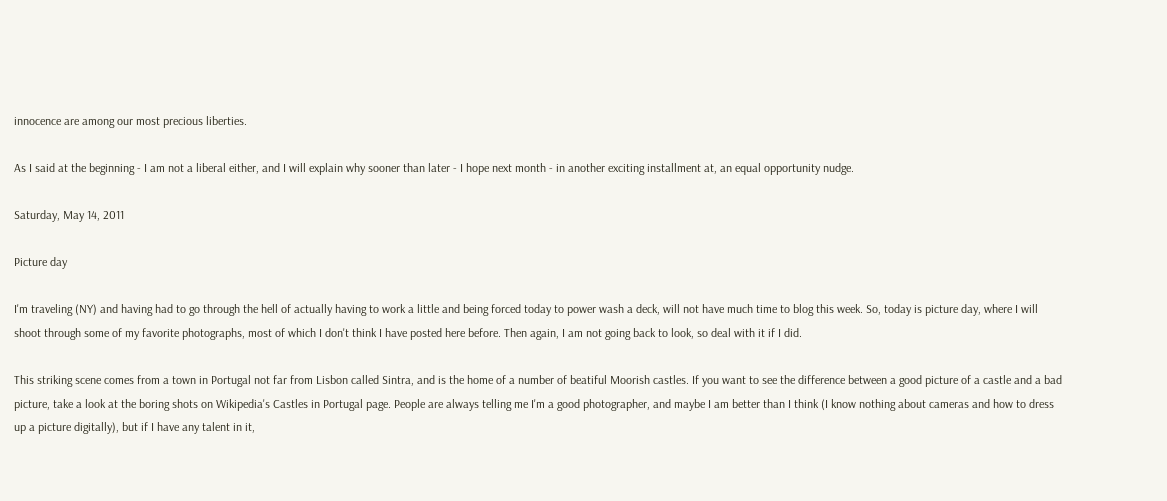innocence are among our most precious liberties.

As I said at the beginning - I am not a liberal either, and I will explain why sooner than later - I hope next month - in another exciting installment at, an equal opportunity nudge.

Saturday, May 14, 2011

Picture day

I'm traveling (NY) and having had to go through the hell of actually having to work a little and being forced today to power wash a deck, will not have much time to blog this week. So, today is picture day, where I will shoot through some of my favorite photographs, most of which I don't think I have posted here before. Then again, I am not going back to look, so deal with it if I did.

This striking scene comes from a town in Portugal not far from Lisbon called Sintra, and is the home of a number of beatiful Moorish castles. If you want to see the difference between a good picture of a castle and a bad picture, take a look at the boring shots on Wikipedia's Castles in Portugal page. People are always telling me I'm a good photographer, and maybe I am better than I think (I know nothing about cameras and how to dress up a picture digitally), but if I have any talent in it,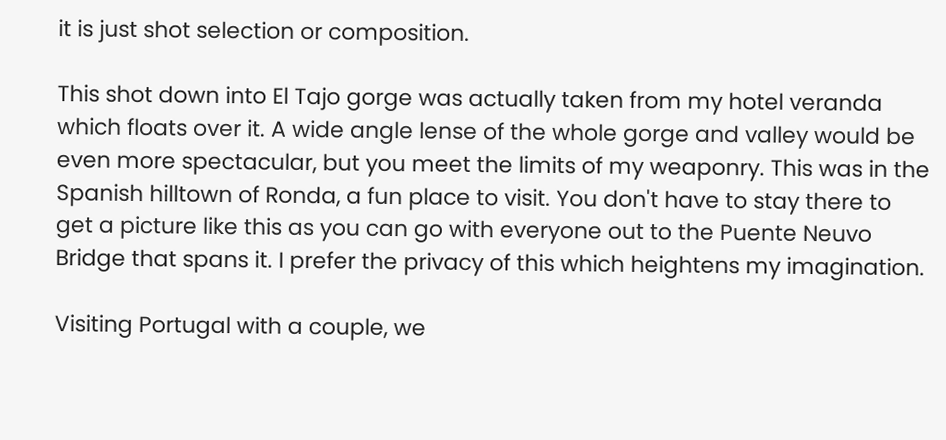it is just shot selection or composition.

This shot down into El Tajo gorge was actually taken from my hotel veranda which floats over it. A wide angle lense of the whole gorge and valley would be even more spectacular, but you meet the limits of my weaponry. This was in the Spanish hilltown of Ronda, a fun place to visit. You don't have to stay there to get a picture like this as you can go with everyone out to the Puente Neuvo Bridge that spans it. I prefer the privacy of this which heightens my imagination.

Visiting Portugal with a couple, we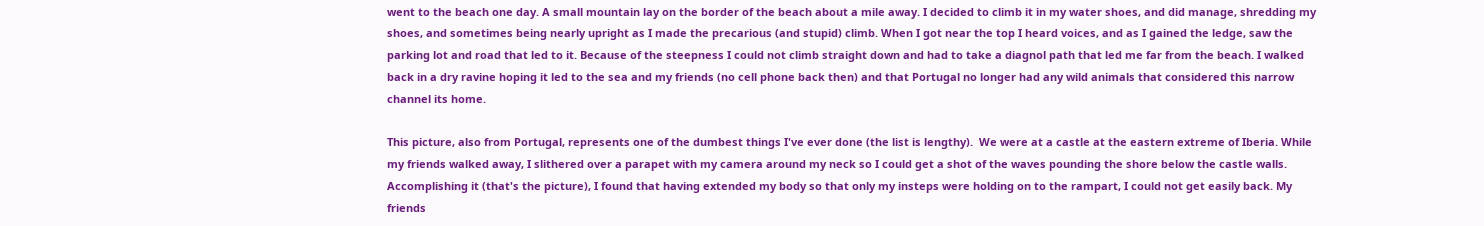went to the beach one day. A small mountain lay on the border of the beach about a mile away. I decided to climb it in my water shoes, and did manage, shredding my shoes, and sometimes being nearly upright as I made the precarious (and stupid) climb. When I got near the top I heard voices, and as I gained the ledge, saw the parking lot and road that led to it. Because of the steepness I could not climb straight down and had to take a diagnol path that led me far from the beach. I walked back in a dry ravine hoping it led to the sea and my friends (no cell phone back then) and that Portugal no longer had any wild animals that considered this narrow channel its home.

This picture, also from Portugal, represents one of the dumbest things I've ever done (the list is lengthy).  We were at a castle at the eastern extreme of Iberia. While my friends walked away, I slithered over a parapet with my camera around my neck so I could get a shot of the waves pounding the shore below the castle walls. Accomplishing it (that's the picture), I found that having extended my body so that only my insteps were holding on to the rampart, I could not get easily back. My friends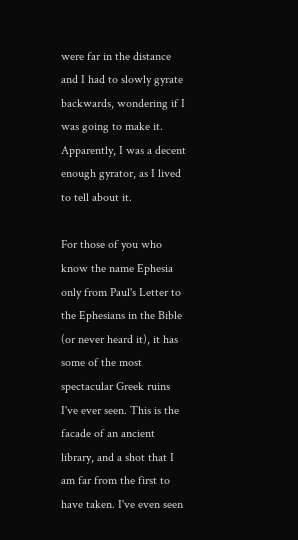were far in the distance and I had to slowly gyrate backwards, wondering if I was going to make it. Apparently, I was a decent enough gyrator, as I lived to tell about it.

For those of you who know the name Ephesia only from Paul's Letter to the Ephesians in the Bible (or never heard it), it has some of the most spectacular Greek ruins I've ever seen. This is the facade of an ancient library, and a shot that I am far from the first to have taken. I've even seen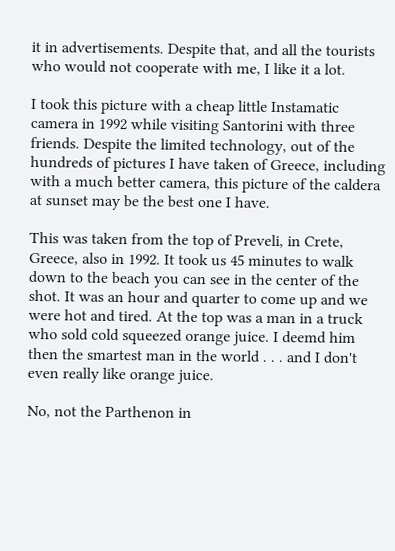it in advertisements. Despite that, and all the tourists who would not cooperate with me, I like it a lot.

I took this picture with a cheap little Instamatic camera in 1992 while visiting Santorini with three friends. Despite the limited technology, out of the hundreds of pictures I have taken of Greece, including with a much better camera, this picture of the caldera at sunset may be the best one I have.

This was taken from the top of Preveli, in Crete, Greece, also in 1992. It took us 45 minutes to walk down to the beach you can see in the center of the shot. It was an hour and quarter to come up and we were hot and tired. At the top was a man in a truck who sold cold squeezed orange juice. I deemd him then the smartest man in the world . . . and I don't even really like orange juice.

No, not the Parthenon in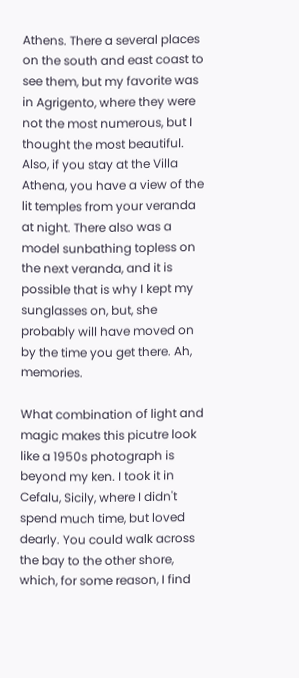Athens. There a several places on the south and east coast to see them, but my favorite was in Agrigento, where they were not the most numerous, but I thought the most beautiful. Also, if you stay at the Villa Athena, you have a view of the lit temples from your veranda at night. There also was a model sunbathing topless on the next veranda, and it is possible that is why I kept my sunglasses on, but, she probably will have moved on by the time you get there. Ah, memories.

What combination of light and magic makes this picutre look like a 1950s photograph is beyond my ken. I took it in Cefalu, Sicily, where I didn't spend much time, but loved dearly. You could walk across the bay to the other shore, which, for some reason, I find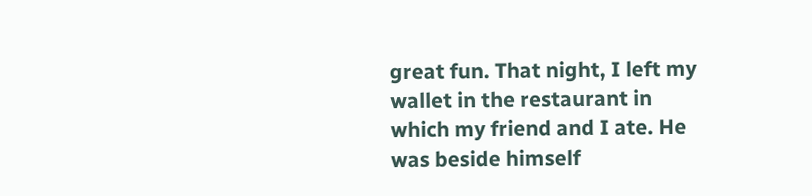great fun. That night, I left my wallet in the restaurant in which my friend and I ate. He was beside himself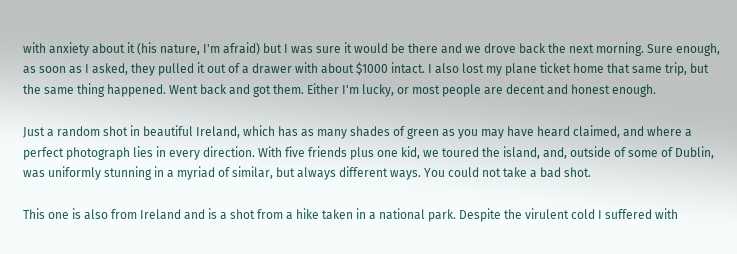with anxiety about it (his nature, I'm afraid) but I was sure it would be there and we drove back the next morning. Sure enough, as soon as I asked, they pulled it out of a drawer with about $1000 intact. I also lost my plane ticket home that same trip, but the same thing happened. Went back and got them. Either I'm lucky, or most people are decent and honest enough.

Just a random shot in beautiful Ireland, which has as many shades of green as you may have heard claimed, and where a perfect photograph lies in every direction. With five friends plus one kid, we toured the island, and, outside of some of Dublin, was uniformly stunning in a myriad of similar, but always different ways. You could not take a bad shot.

This one is also from Ireland and is a shot from a hike taken in a national park. Despite the virulent cold I suffered with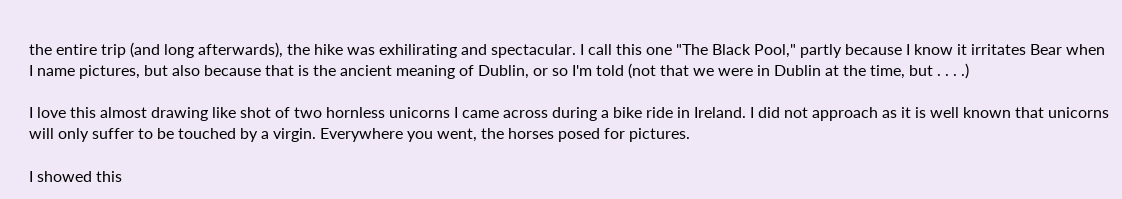the entire trip (and long afterwards), the hike was exhilirating and spectacular. I call this one "The Black Pool," partly because I know it irritates Bear when I name pictures, but also because that is the ancient meaning of Dublin, or so I'm told (not that we were in Dublin at the time, but . . . .)

I love this almost drawing like shot of two hornless unicorns I came across during a bike ride in Ireland. I did not approach as it is well known that unicorns will only suffer to be touched by a virgin. Everywhere you went, the horses posed for pictures.

I showed this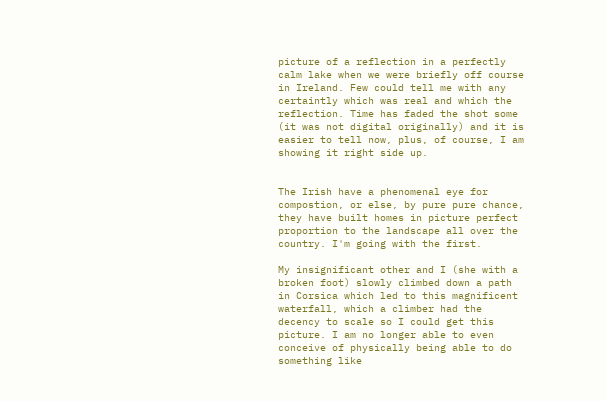picture of a reflection in a perfectly calm lake when we were briefly off course in Ireland. Few could tell me with any certaintly which was real and which the reflection. Time has faded the shot some (it was not digital originally) and it is easier to tell now, plus, of course, I am showing it right side up.


The Irish have a phenomenal eye for compostion, or else, by pure pure chance, they have built homes in picture perfect proportion to the landscape all over the country. I'm going with the first.

My insignificant other and I (she with a broken foot) slowly climbed down a path in Corsica which led to this magnificent waterfall, which a climber had the decency to scale so I could get this picture. I am no longer able to even conceive of physically being able to do something like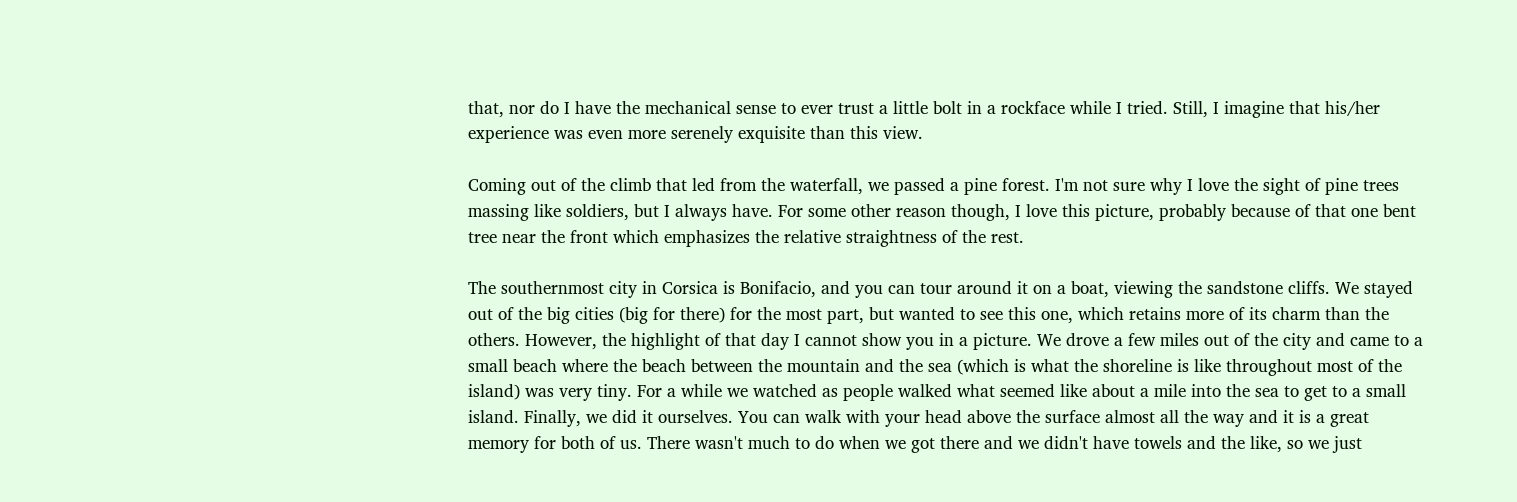that, nor do I have the mechanical sense to ever trust a little bolt in a rockface while I tried. Still, I imagine that his/her experience was even more serenely exquisite than this view.

Coming out of the climb that led from the waterfall, we passed a pine forest. I'm not sure why I love the sight of pine trees massing like soldiers, but I always have. For some other reason though, I love this picture, probably because of that one bent tree near the front which emphasizes the relative straightness of the rest.

The southernmost city in Corsica is Bonifacio, and you can tour around it on a boat, viewing the sandstone cliffs. We stayed out of the big cities (big for there) for the most part, but wanted to see this one, which retains more of its charm than the others. However, the highlight of that day I cannot show you in a picture. We drove a few miles out of the city and came to a small beach where the beach between the mountain and the sea (which is what the shoreline is like throughout most of the island) was very tiny. For a while we watched as people walked what seemed like about a mile into the sea to get to a small island. Finally, we did it ourselves. You can walk with your head above the surface almost all the way and it is a great memory for both of us. There wasn't much to do when we got there and we didn't have towels and the like, so we just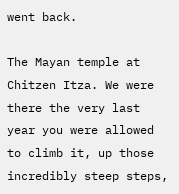went back.

The Mayan temple at Chitzen Itza. We were there the very last year you were allowed to climb it, up those incredibly steep steps,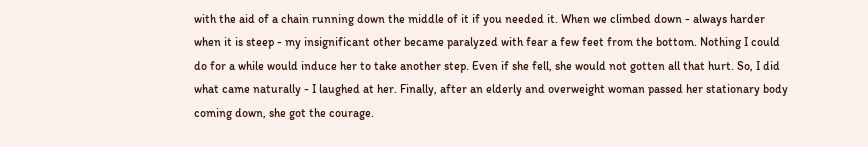with the aid of a chain running down the middle of it if you needed it. When we climbed down - always harder when it is steep - my insignificant other became paralyzed with fear a few feet from the bottom. Nothing I could do for a while would induce her to take another step. Even if she fell, she would not gotten all that hurt. So, I did what came naturally - I laughed at her. Finally, after an elderly and overweight woman passed her stationary body coming down, she got the courage.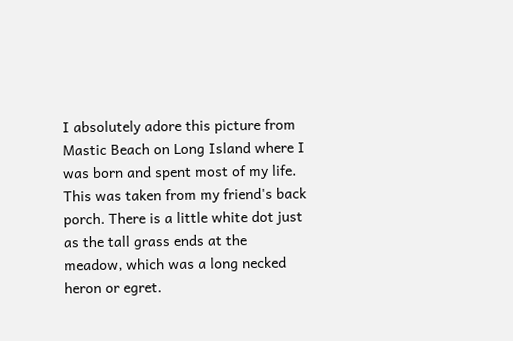I absolutely adore this picture from Mastic Beach on Long Island where I was born and spent most of my life. This was taken from my friend's back porch. There is a little white dot just as the tall grass ends at the meadow, which was a long necked heron or egret.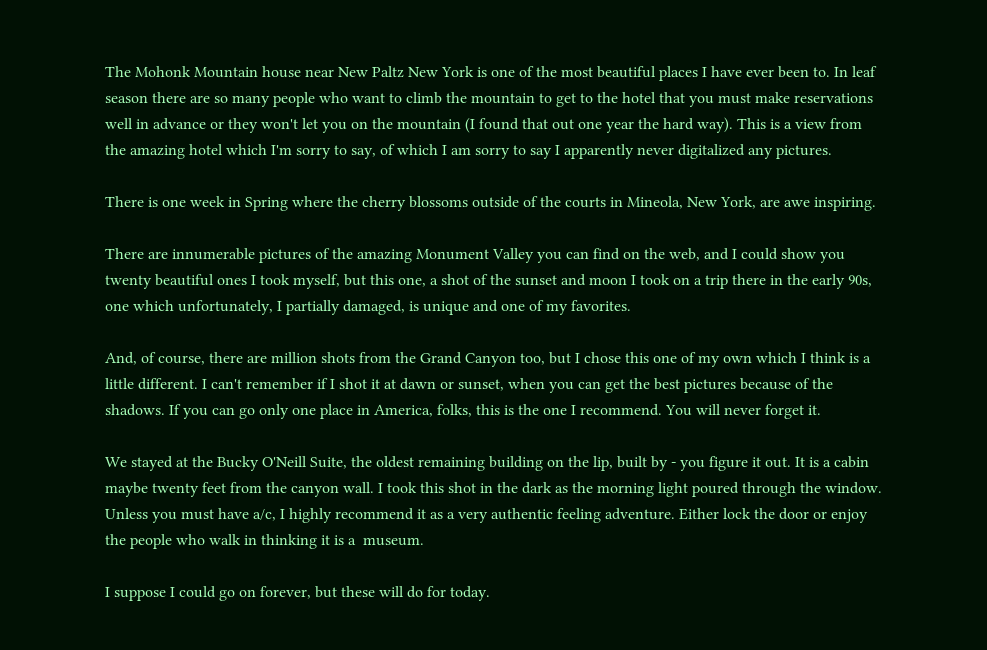The Mohonk Mountain house near New Paltz New York is one of the most beautiful places I have ever been to. In leaf season there are so many people who want to climb the mountain to get to the hotel that you must make reservations well in advance or they won't let you on the mountain (I found that out one year the hard way). This is a view from the amazing hotel which I'm sorry to say, of which I am sorry to say I apparently never digitalized any pictures.

There is one week in Spring where the cherry blossoms outside of the courts in Mineola, New York, are awe inspiring.

There are innumerable pictures of the amazing Monument Valley you can find on the web, and I could show you twenty beautiful ones I took myself, but this one, a shot of the sunset and moon I took on a trip there in the early 90s, one which unfortunately, I partially damaged, is unique and one of my favorites.

And, of course, there are million shots from the Grand Canyon too, but I chose this one of my own which I think is a little different. I can't remember if I shot it at dawn or sunset, when you can get the best pictures because of the shadows. If you can go only one place in America, folks, this is the one I recommend. You will never forget it.

We stayed at the Bucky O'Neill Suite, the oldest remaining building on the lip, built by - you figure it out. It is a cabin maybe twenty feet from the canyon wall. I took this shot in the dark as the morning light poured through the window. Unless you must have a/c, I highly recommend it as a very authentic feeling adventure. Either lock the door or enjoy the people who walk in thinking it is a  museum.

I suppose I could go on forever, but these will do for today.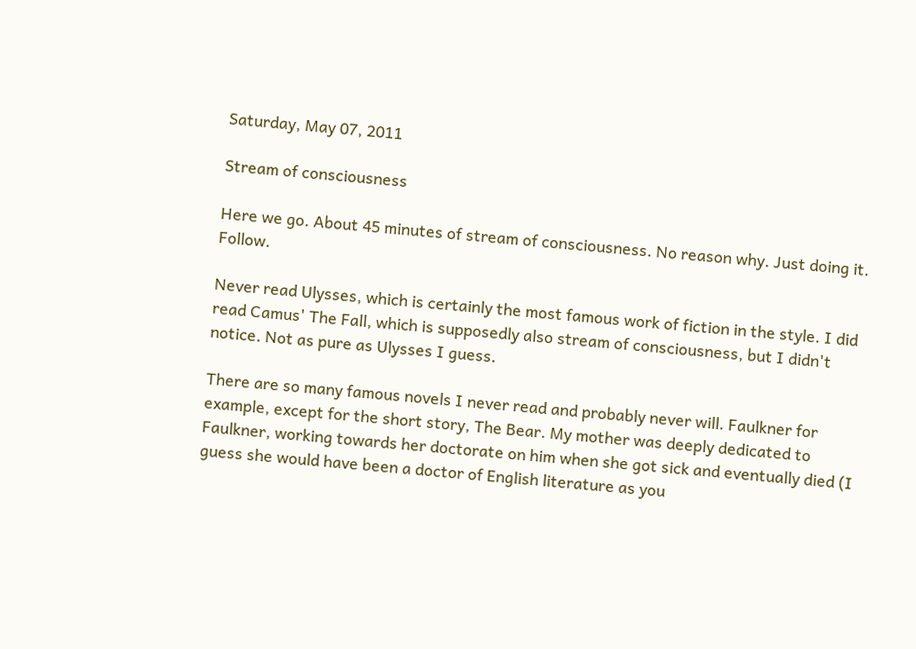Saturday, May 07, 2011

Stream of consciousness

Here we go. About 45 minutes of stream of consciousness. No reason why. Just doing it. Follow.

Never read Ulysses, which is certainly the most famous work of fiction in the style. I did read Camus' The Fall, which is supposedly also stream of consciousness, but I didn't notice. Not as pure as Ulysses I guess.

There are so many famous novels I never read and probably never will. Faulkner for example, except for the short story, The Bear. My mother was deeply dedicated to Faulkner, working towards her doctorate on him when she got sick and eventually died (I guess she would have been a doctor of English literature as you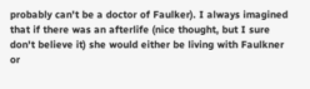probably can't be a doctor of Faulker). I always imagined that if there was an afterlife (nice thought, but I sure don't believe it) she would either be living with Faulkner or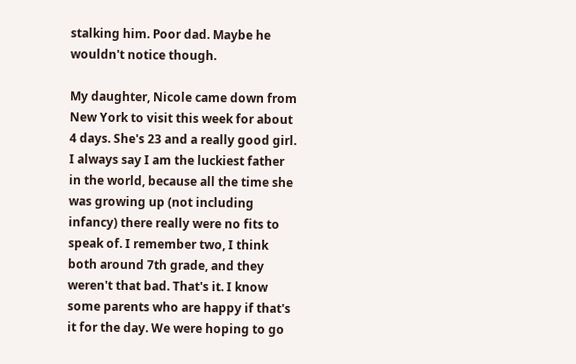stalking him. Poor dad. Maybe he wouldn't notice though.

My daughter, Nicole came down from New York to visit this week for about 4 days. She's 23 and a really good girl. I always say I am the luckiest father in the world, because all the time she was growing up (not including infancy) there really were no fits to speak of. I remember two, I think both around 7th grade, and they weren't that bad. That's it. I know some parents who are happy if that's it for the day. We were hoping to go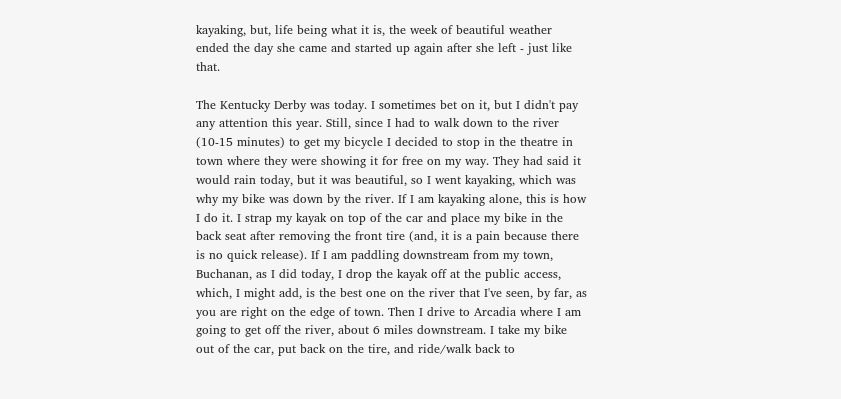kayaking, but, life being what it is, the week of beautiful weather ended the day she came and started up again after she left - just like that.

The Kentucky Derby was today. I sometimes bet on it, but I didn't pay any attention this year. Still, since I had to walk down to the river (10-15 minutes) to get my bicycle I decided to stop in the theatre in town where they were showing it for free on my way. They had said it would rain today, but it was beautiful, so I went kayaking, which was why my bike was down by the river. If I am kayaking alone, this is how I do it. I strap my kayak on top of the car and place my bike in the back seat after removing the front tire (and, it is a pain because there is no quick release). If I am paddling downstream from my town, Buchanan, as I did today, I drop the kayak off at the public access, which, I might add, is the best one on the river that I've seen, by far, as you are right on the edge of town. Then I drive to Arcadia where I am going to get off the river, about 6 miles downstream. I take my bike out of the car, put back on the tire, and ride/walk back to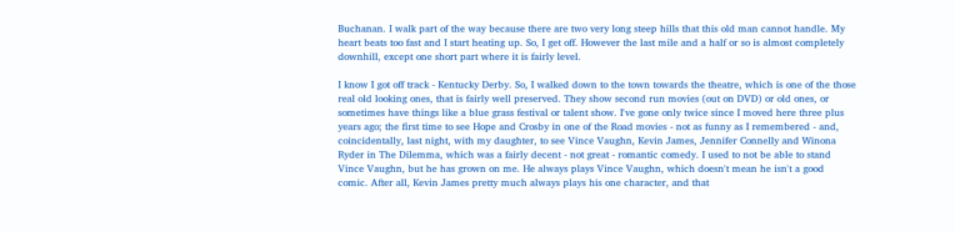Buchanan. I walk part of the way because there are two very long steep hills that this old man cannot handle. My heart beats too fast and I start heating up. So, I get off. However the last mile and a half or so is almost completely downhill, except one short part where it is fairly level.

I know I got off track - Kentucky Derby. So, I walked down to the town towards the theatre, which is one of the those real old looking ones, that is fairly well preserved. They show second run movies (out on DVD) or old ones, or sometimes have things like a blue grass festival or talent show. I've gone only twice since I moved here three plus years ago; the first time to see Hope and Crosby in one of the Road movies - not as funny as I remembered - and, coincidentally, last night, with my daughter, to see Vince Vaughn, Kevin James, Jennifer Connelly and Winona Ryder in The Dilemma, which was a fairly decent - not great - romantic comedy. I used to not be able to stand Vince Vaughn, but he has grown on me. He always plays Vince Vaughn, which doesn't mean he isn't a good comic. After all, Kevin James pretty much always plays his one character, and that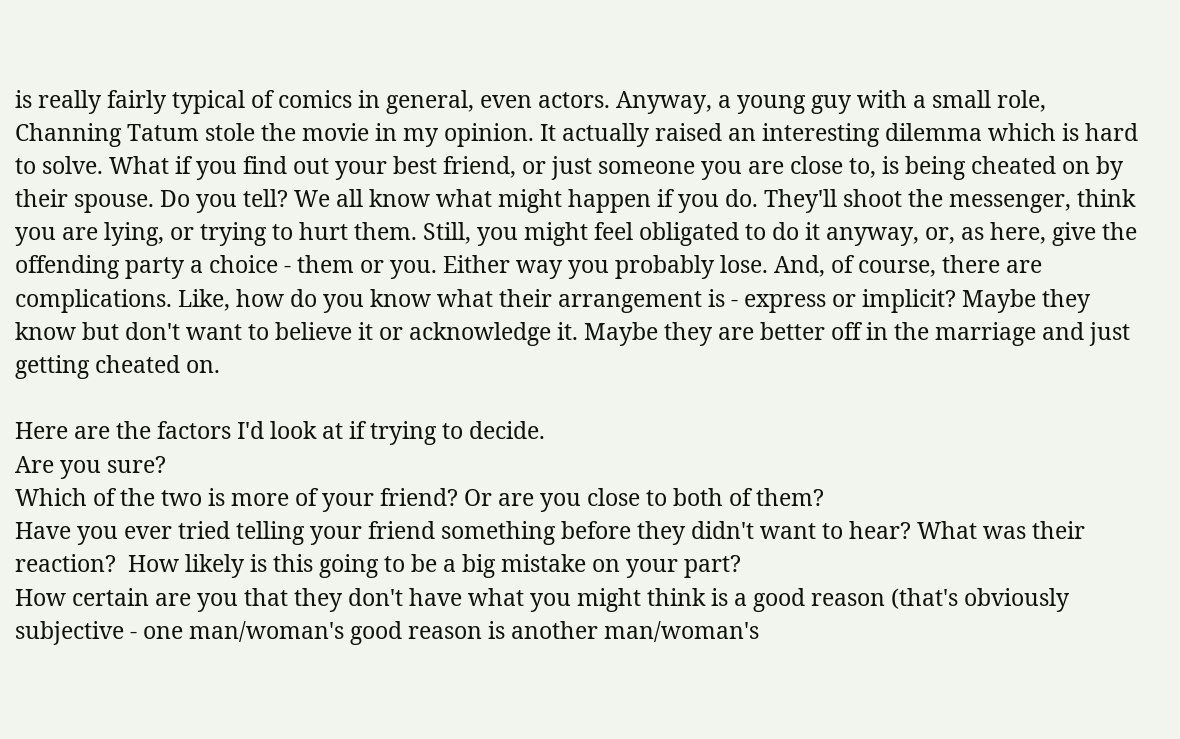is really fairly typical of comics in general, even actors. Anyway, a young guy with a small role, Channing Tatum stole the movie in my opinion. It actually raised an interesting dilemma which is hard to solve. What if you find out your best friend, or just someone you are close to, is being cheated on by their spouse. Do you tell? We all know what might happen if you do. They'll shoot the messenger, think you are lying, or trying to hurt them. Still, you might feel obligated to do it anyway, or, as here, give the offending party a choice - them or you. Either way you probably lose. And, of course, there are complications. Like, how do you know what their arrangement is - express or implicit? Maybe they know but don't want to believe it or acknowledge it. Maybe they are better off in the marriage and just getting cheated on.

Here are the factors I'd look at if trying to decide.
Are you sure?
Which of the two is more of your friend? Or are you close to both of them?
Have you ever tried telling your friend something before they didn't want to hear? What was their reaction?  How likely is this going to be a big mistake on your part?
How certain are you that they don't have what you might think is a good reason (that's obviously subjective - one man/woman's good reason is another man/woman's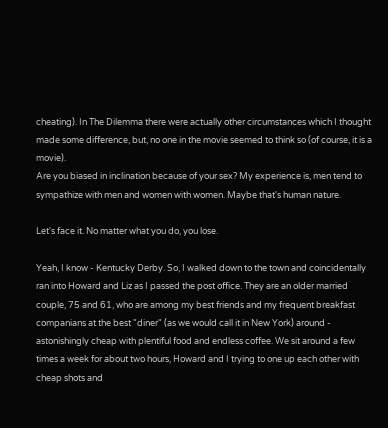cheating). In The Dilemma there were actually other circumstances which I thought made some difference, but, no one in the movie seemed to think so (of course, it is a movie).
Are you biased in inclination because of your sex? My experience is, men tend to sympathize with men and women with women. Maybe that's human nature.

Let's face it. No matter what you do, you lose.

Yeah, I know - Kentucky Derby. So, I walked down to the town and coincidentally ran into Howard and Liz as I passed the post office. They are an older married couple, 75 and 61, who are among my best friends and my frequent breakfast companians at the best "diner" (as we would call it in New York) around - astonishingly cheap with plentiful food and endless coffee. We sit around a few times a week for about two hours, Howard and I trying to one up each other with cheap shots and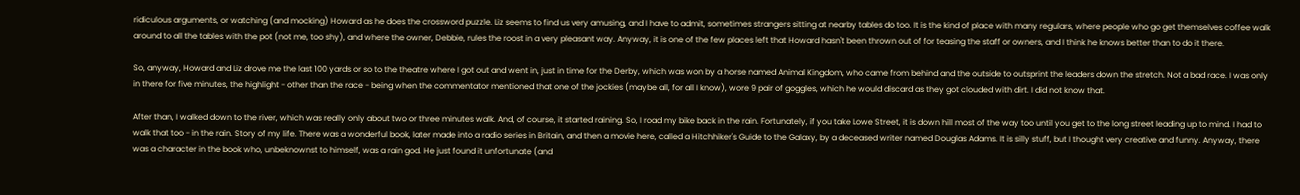ridiculous arguments, or watching (and mocking) Howard as he does the crossword puzzle. Liz seems to find us very amusing, and I have to admit, sometimes strangers sitting at nearby tables do too. It is the kind of place with many regulars, where people who go get themselves coffee walk around to all the tables with the pot (not me, too shy), and where the owner, Debbie, rules the roost in a very pleasant way. Anyway, it is one of the few places left that Howard hasn't been thrown out of for teasing the staff or owners, and I think he knows better than to do it there.

So, anyway, Howard and Liz drove me the last 100 yards or so to the theatre where I got out and went in, just in time for the Derby, which was won by a horse named Animal Kingdom, who came from behind and the outside to outsprint the leaders down the stretch. Not a bad race. I was only in there for five minutes, the highlight - other than the race - being when the commentator mentioned that one of the jockies (maybe all, for all I know), wore 9 pair of goggles, which he would discard as they got clouded with dirt. I did not know that.

After than, I walked down to the river, which was really only about two or three minutes walk. And, of course, it started raining. So, I road my bike back in the rain. Fortunately, if you take Lowe Street, it is down hill most of the way too until you get to the long street leading up to mind. I had to walk that too - in the rain. Story of my life. There was a wonderful book, later made into a radio series in Britain, and then a movie here, called a Hitchhiker's Guide to the Galaxy, by a deceased writer named Douglas Adams. It is silly stuff, but I thought very creative and funny. Anyway, there was a character in the book who, unbeknownst to himself, was a rain god. He just found it unfortunate (and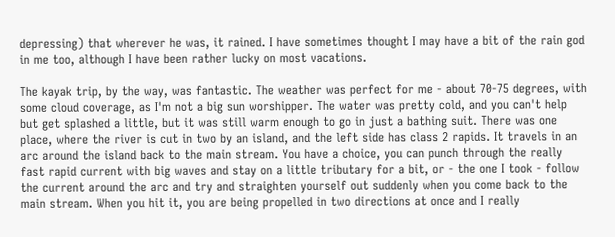depressing) that wherever he was, it rained. I have sometimes thought I may have a bit of the rain god in me too, although I have been rather lucky on most vacations.

The kayak trip, by the way, was fantastic. The weather was perfect for me - about 70-75 degrees, with some cloud coverage, as I'm not a big sun worshipper. The water was pretty cold, and you can't help but get splashed a little, but it was still warm enough to go in just a bathing suit. There was one place, where the river is cut in two by an island, and the left side has class 2 rapids. It travels in an arc around the island back to the main stream. You have a choice, you can punch through the really fast rapid current with big waves and stay on a little tributary for a bit, or - the one I took - follow the current around the arc and try and straighten yourself out suddenly when you come back to the main stream. When you hit it, you are being propelled in two directions at once and I really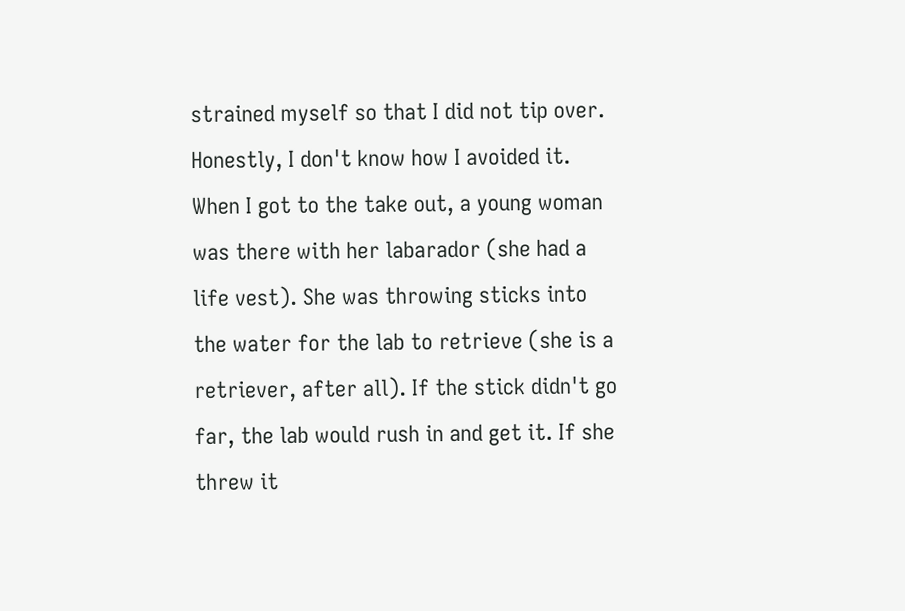strained myself so that I did not tip over. Honestly, I don't know how I avoided it. When I got to the take out, a young woman was there with her labarador (she had a life vest). She was throwing sticks into the water for the lab to retrieve (she is a retriever, after all). If the stick didn't go far, the lab would rush in and get it. If she threw it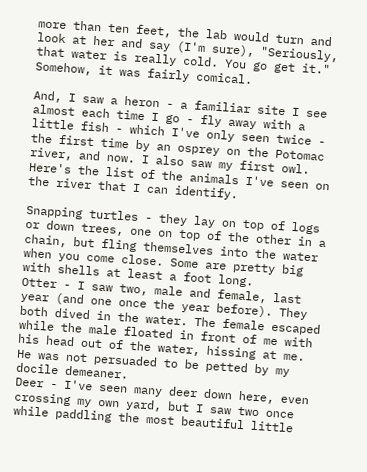more than ten feet, the lab would turn and look at her and say (I'm sure), "Seriously, that water is really cold. You go get it." Somehow, it was fairly comical.

And, I saw a heron - a familiar site I see almost each time I go - fly away with a little fish - which I've only seen twice - the first time by an osprey on the Potomac river, and now. I also saw my first owl. Here's the list of the animals I've seen on the river that I can identify.

Snapping turtles - they lay on top of logs or down trees, one on top of the other in a chain, but fling themselves into the water when you come close. Some are pretty big with shells at least a foot long.
Otter - I saw two, male and female, last year (and one once the year before). They both dived in the water. The female escaped while the male floated in front of me with his head out of the water, hissing at me. He was not persuaded to be petted by my docile demeaner.
Deer - I've seen many deer down here, even crossing my own yard, but I saw two once while paddling the most beautiful little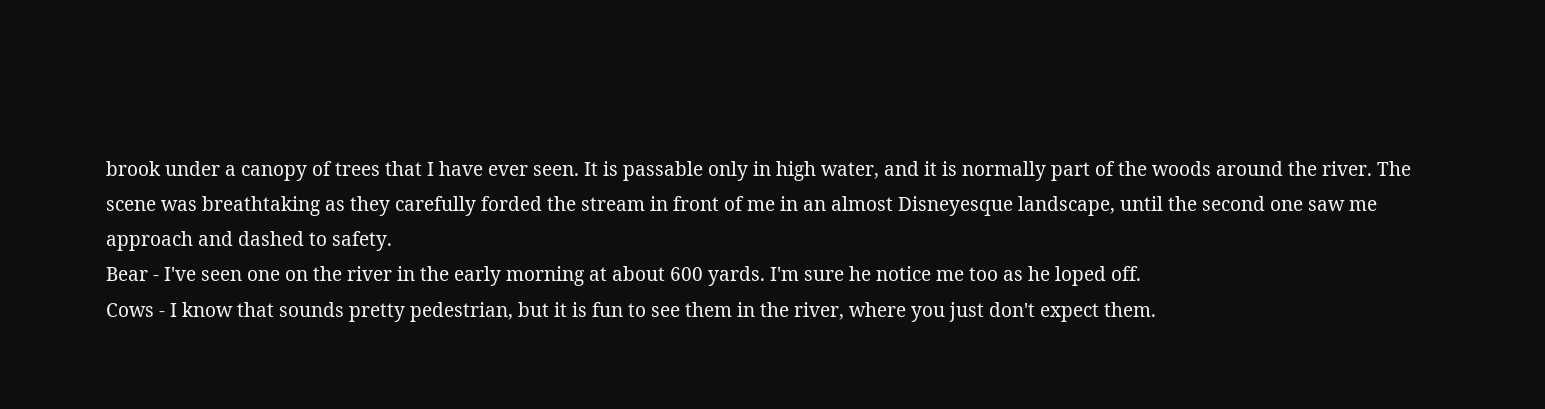brook under a canopy of trees that I have ever seen. It is passable only in high water, and it is normally part of the woods around the river. The scene was breathtaking as they carefully forded the stream in front of me in an almost Disneyesque landscape, until the second one saw me approach and dashed to safety.
Bear - I've seen one on the river in the early morning at about 600 yards. I'm sure he notice me too as he loped off.
Cows - I know that sounds pretty pedestrian, but it is fun to see them in the river, where you just don't expect them.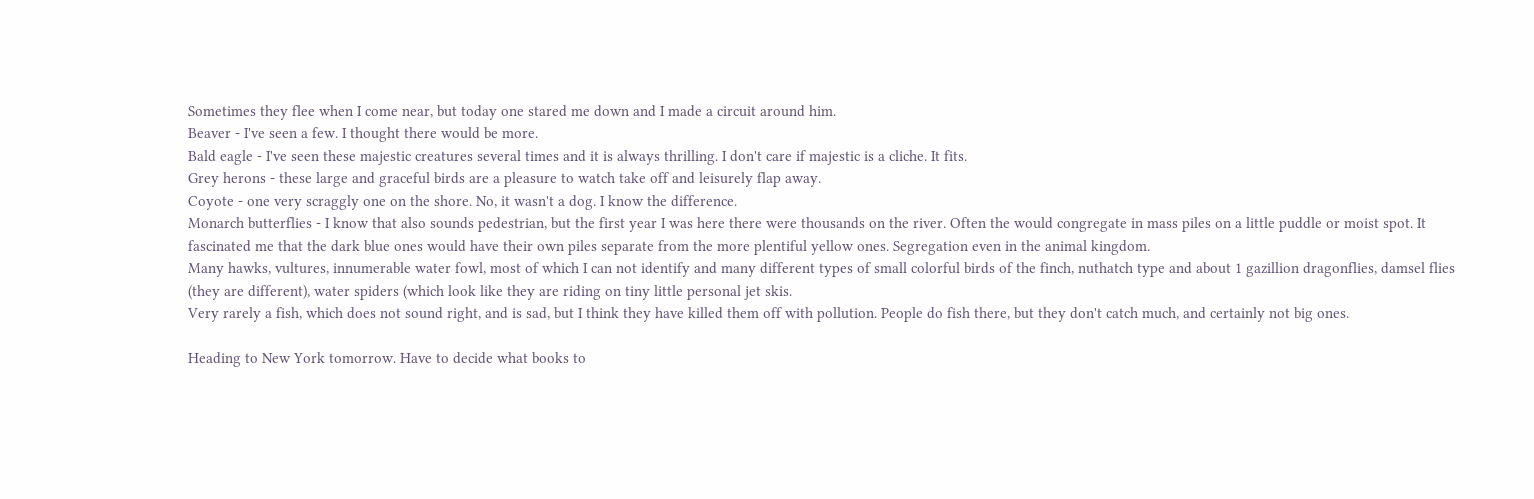Sometimes they flee when I come near, but today one stared me down and I made a circuit around him.
Beaver - I've seen a few. I thought there would be more.
Bald eagle - I've seen these majestic creatures several times and it is always thrilling. I don't care if majestic is a cliche. It fits.
Grey herons - these large and graceful birds are a pleasure to watch take off and leisurely flap away.
Coyote - one very scraggly one on the shore. No, it wasn't a dog. I know the difference.
Monarch butterflies - I know that also sounds pedestrian, but the first year I was here there were thousands on the river. Often the would congregate in mass piles on a little puddle or moist spot. It fascinated me that the dark blue ones would have their own piles separate from the more plentiful yellow ones. Segregation even in the animal kingdom.
Many hawks, vultures, innumerable water fowl, most of which I can not identify and many different types of small colorful birds of the finch, nuthatch type and about 1 gazillion dragonflies, damsel flies (they are different), water spiders (which look like they are riding on tiny little personal jet skis.
Very rarely a fish, which does not sound right, and is sad, but I think they have killed them off with pollution. People do fish there, but they don't catch much, and certainly not big ones.

Heading to New York tomorrow. Have to decide what books to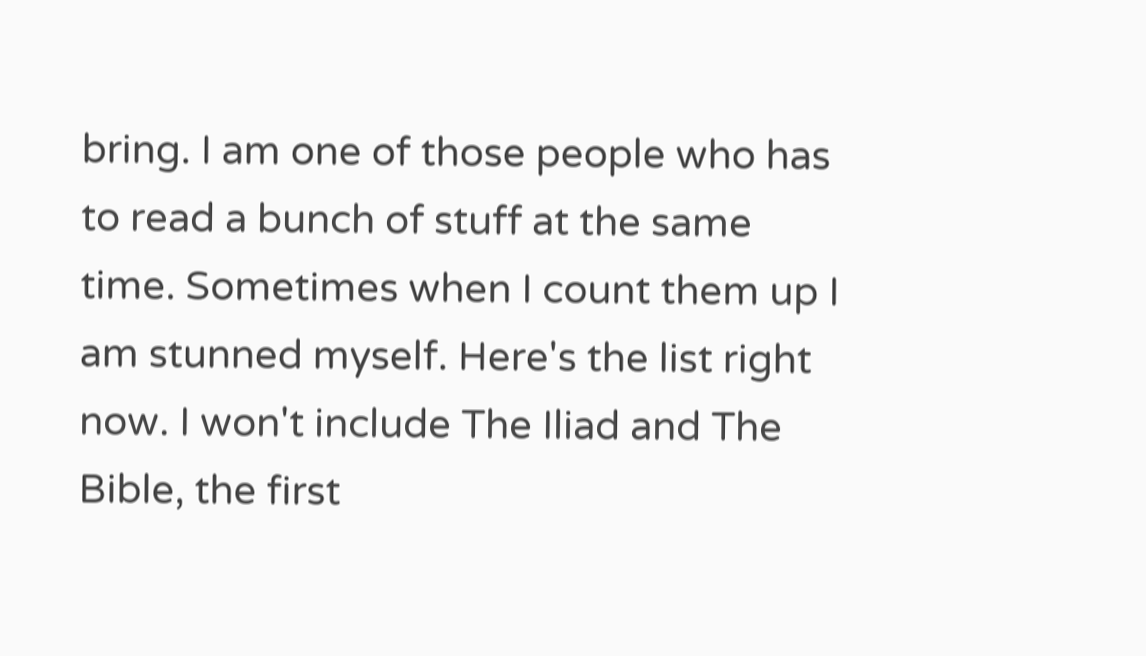bring. I am one of those people who has to read a bunch of stuff at the same time. Sometimes when I count them up I am stunned myself. Here's the list right now. I won't include The Iliad and The Bible, the first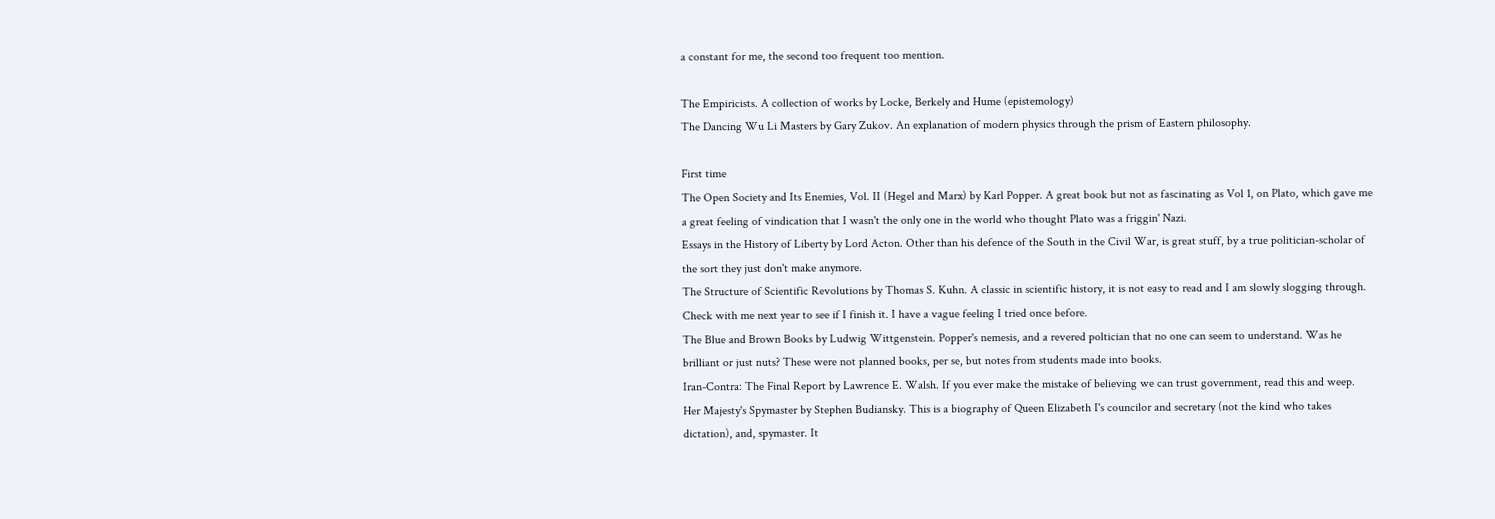a constant for me, the second too frequent too mention.

The Empiricists. A collection of works by Locke, Berkely and Hume (epistemology)
The Dancing Wu Li Masters by Gary Zukov. An explanation of modern physics through the prism of Eastern philosophy.

First time
The Open Society and Its Enemies, Vol. II (Hegel and Marx) by Karl Popper. A great book but not as fascinating as Vol 1, on Plato, which gave me a great feeling of vindication that I wasn't the only one in the world who thought Plato was a friggin' Nazi.
Essays in the History of Liberty by Lord Acton. Other than his defence of the South in the Civil War, is great stuff, by a true politician-scholar of the sort they just don't make anymore.
The Structure of Scientific Revolutions by Thomas S. Kuhn. A classic in scientific history, it is not easy to read and I am slowly slogging through. Check with me next year to see if I finish it. I have a vague feeling I tried once before.
The Blue and Brown Books by Ludwig Wittgenstein. Popper's nemesis, and a revered poltician that no one can seem to understand. Was he brilliant or just nuts? These were not planned books, per se, but notes from students made into books.
Iran-Contra: The Final Report by Lawrence E. Walsh. If you ever make the mistake of believing we can trust government, read this and weep.
Her Majesty's Spymaster by Stephen Budiansky. This is a biography of Queen Elizabeth I's councilor and secretary (not the kind who takes dictation), and, spymaster. It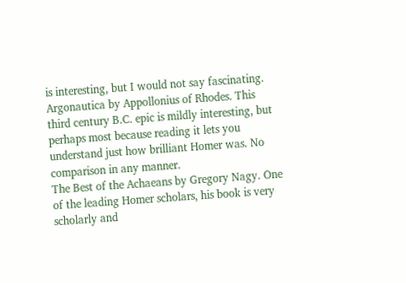is interesting, but I would not say fascinating.
Argonautica by Appollonius of Rhodes. This third century B.C. epic is mildly interesting, but perhaps most because reading it lets you understand just how brilliant Homer was. No comparison in any manner.
The Best of the Achaeans by Gregory Nagy. One of the leading Homer scholars, his book is very scholarly and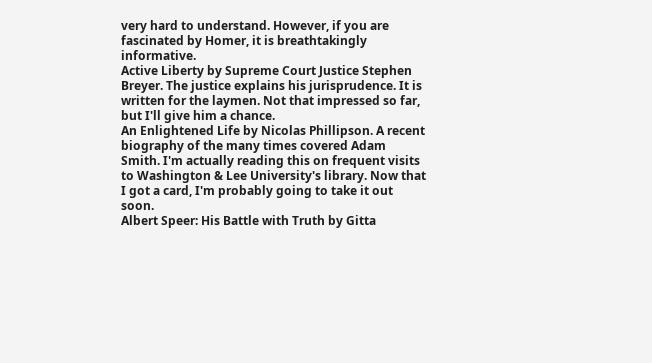very hard to understand. However, if you are fascinated by Homer, it is breathtakingly informative.
Active Liberty by Supreme Court Justice Stephen Breyer. The justice explains his jurisprudence. It is written for the laymen. Not that impressed so far, but I'll give him a chance.
An Enlightened Life by Nicolas Phillipson. A recent biography of the many times covered Adam Smith. I'm actually reading this on frequent visits to Washington & Lee University's library. Now that I got a card, I'm probably going to take it out soon.
Albert Speer: His Battle with Truth by Gitta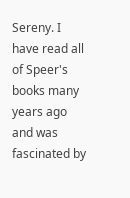Sereny. I have read all of Speer's books many years ago and was fascinated by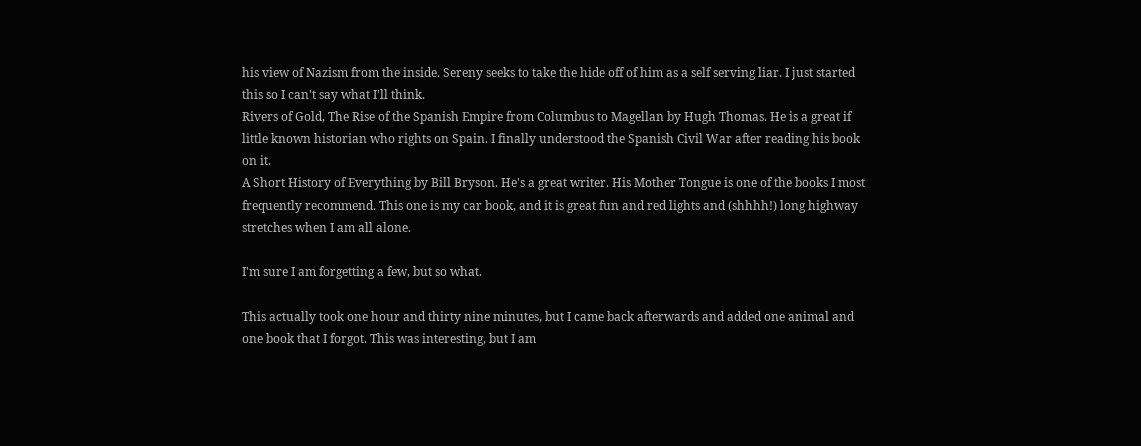his view of Nazism from the inside. Sereny seeks to take the hide off of him as a self serving liar. I just started this so I can't say what I'll think.
Rivers of Gold, The Rise of the Spanish Empire from Columbus to Magellan by Hugh Thomas. He is a great if little known historian who rights on Spain. I finally understood the Spanish Civil War after reading his book on it.
A Short History of Everything by Bill Bryson. He's a great writer. His Mother Tongue is one of the books I most frequently recommend. This one is my car book, and it is great fun and red lights and (shhhh!) long highway stretches when I am all alone.

I'm sure I am forgetting a few, but so what.

This actually took one hour and thirty nine minutes, but I came back afterwards and added one animal and one book that I forgot. This was interesting, but I am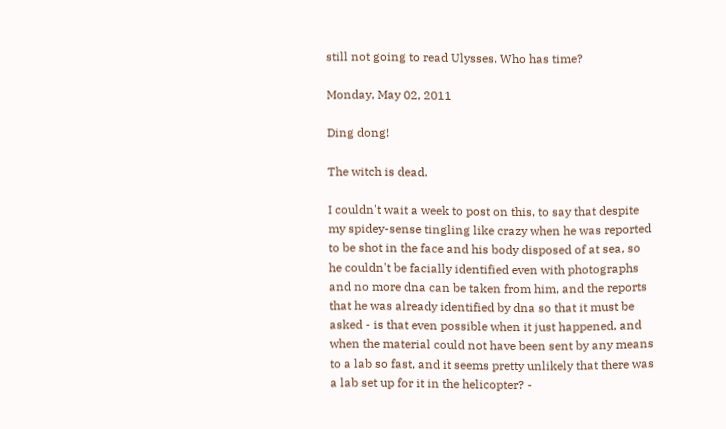still not going to read Ulysses. Who has time?

Monday, May 02, 2011

Ding dong!

The witch is dead.

I couldn't wait a week to post on this, to say that despite my spidey-sense tingling like crazy when he was reported to be shot in the face and his body disposed of at sea, so he couldn't be facially identified even with photographs and no more dna can be taken from him, and the reports that he was already identified by dna so that it must be asked - is that even possible when it just happened, and when the material could not have been sent by any means to a lab so fast, and it seems pretty unlikely that there was a lab set up for it in the helicopter? -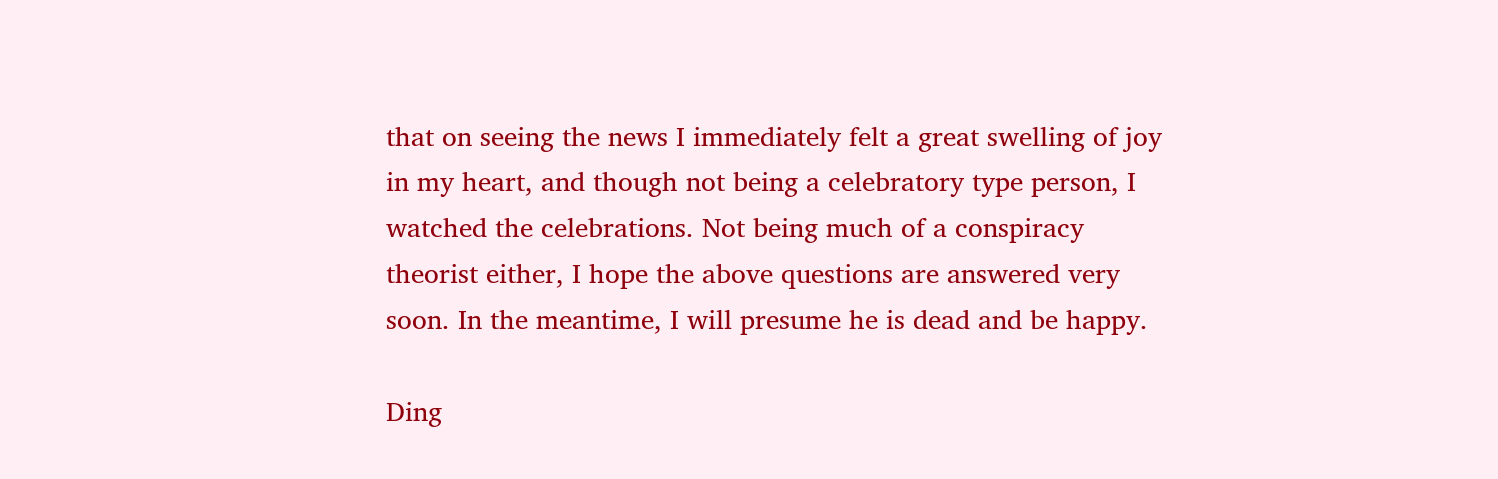that on seeing the news I immediately felt a great swelling of joy in my heart, and though not being a celebratory type person, I watched the celebrations. Not being much of a conspiracy theorist either, I hope the above questions are answered very soon. In the meantime, I will presume he is dead and be happy.

Ding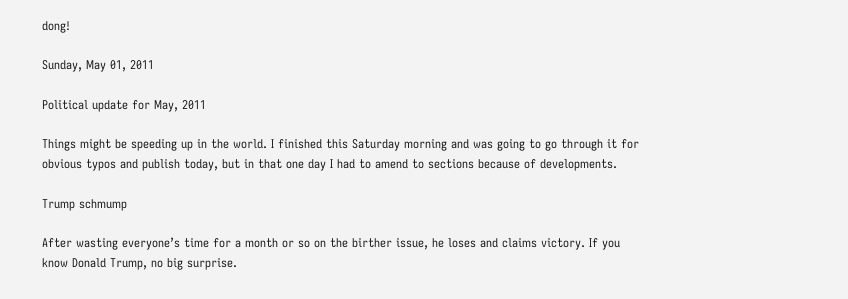dong!

Sunday, May 01, 2011

Political update for May, 2011

Things might be speeding up in the world. I finished this Saturday morning and was going to go through it for obvious typos and publish today, but in that one day I had to amend to sections because of developments.

Trump schmump

After wasting everyone’s time for a month or so on the birther issue, he loses and claims victory. If you know Donald Trump, no big surprise.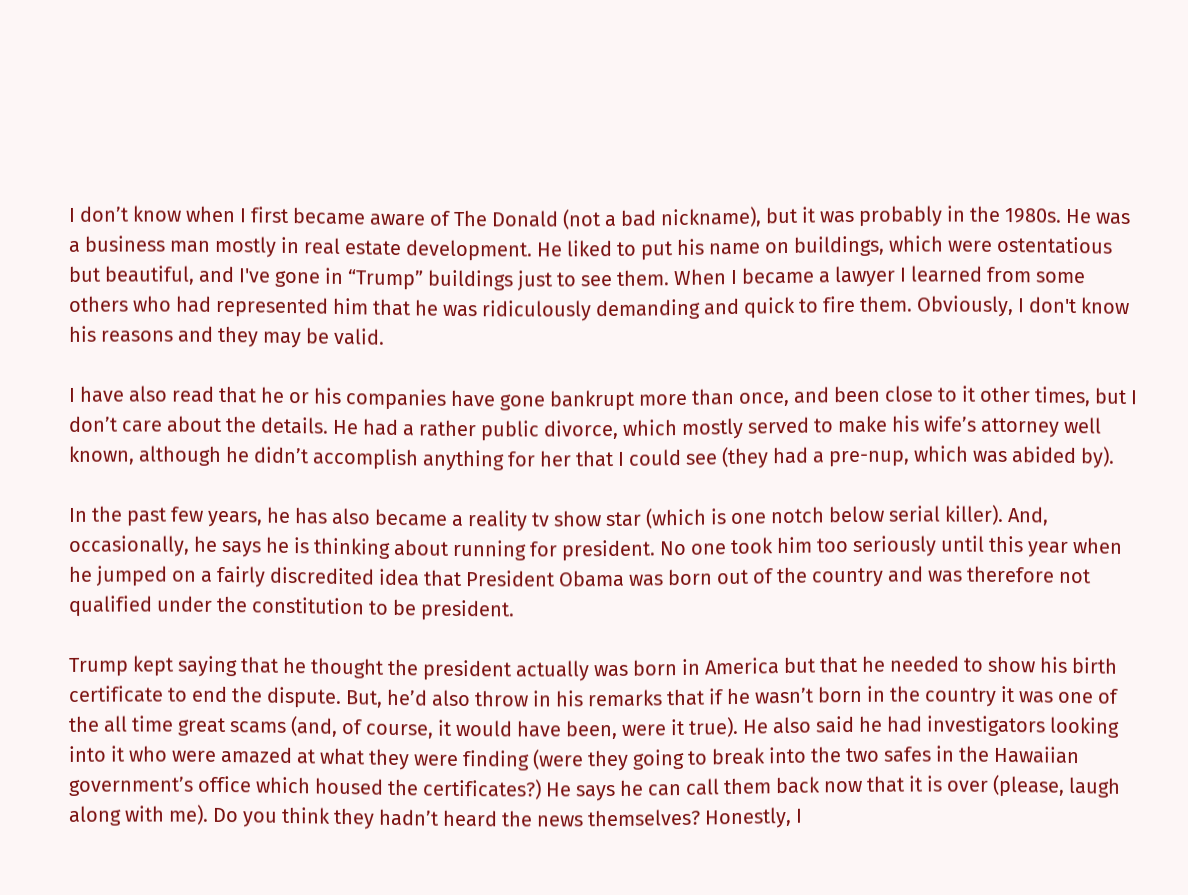I don’t know when I first became aware of The Donald (not a bad nickname), but it was probably in the 1980s. He was a business man mostly in real estate development. He liked to put his name on buildings, which were ostentatious but beautiful, and I've gone in “Trump” buildings just to see them. When I became a lawyer I learned from some others who had represented him that he was ridiculously demanding and quick to fire them. Obviously, I don't know his reasons and they may be valid.

I have also read that he or his companies have gone bankrupt more than once, and been close to it other times, but I don’t care about the details. He had a rather public divorce, which mostly served to make his wife’s attorney well known, although he didn’t accomplish anything for her that I could see (they had a pre-nup, which was abided by).

In the past few years, he has also became a reality tv show star (which is one notch below serial killer). And, occasionally, he says he is thinking about running for president. No one took him too seriously until this year when he jumped on a fairly discredited idea that President Obama was born out of the country and was therefore not qualified under the constitution to be president.

Trump kept saying that he thought the president actually was born in America but that he needed to show his birth certificate to end the dispute. But, he’d also throw in his remarks that if he wasn’t born in the country it was one of the all time great scams (and, of course, it would have been, were it true). He also said he had investigators looking into it who were amazed at what they were finding (were they going to break into the two safes in the Hawaiian government’s office which housed the certificates?) He says he can call them back now that it is over (please, laugh along with me). Do you think they hadn’t heard the news themselves? Honestly, I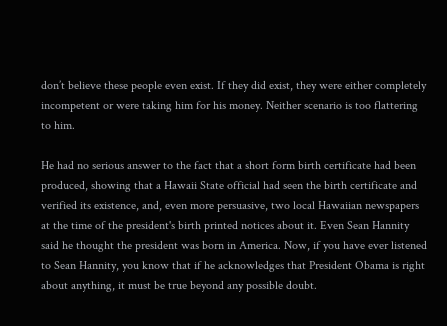don’t believe these people even exist. If they did exist, they were either completely incompetent or were taking him for his money. Neither scenario is too flattering to him.

He had no serious answer to the fact that a short form birth certificate had been produced, showing that a Hawaii State official had seen the birth certificate and verified its existence, and, even more persuasive, two local Hawaiian newspapers at the time of the president's birth printed notices about it. Even Sean Hannity said he thought the president was born in America. Now, if you have ever listened to Sean Hannity, you know that if he acknowledges that President Obama is right about anything, it must be true beyond any possible doubt.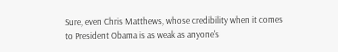Sure, even Chris Matthews, whose credibility when it comes to President Obama is as weak as anyone's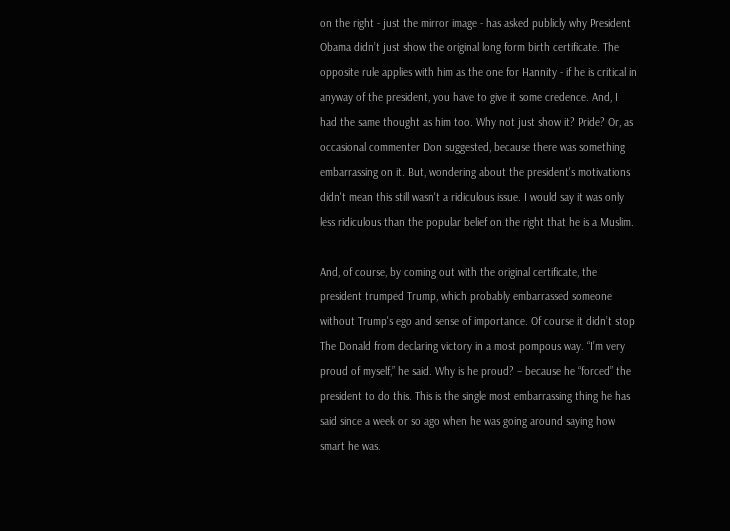on the right - just the mirror image - has asked publicly why President Obama didn’t just show the original long form birth certificate. The opposite rule applies with him as the one for Hannity - if he is critical in anyway of the president, you have to give it some credence. And, I had the same thought as him too. Why not just show it? Pride? Or, as occasional commenter Don suggested, because there was something embarrassing on it. But, wondering about the president's motivations didn't mean this still wasn't a ridiculous issue. I would say it was only less ridiculous than the popular belief on the right that he is a Muslim.

And, of course, by coming out with the original certificate, the president trumped Trump, which probably embarrassed someone without Trump's ego and sense of importance. Of course it didn’t stop The Donald from declaring victory in a most pompous way. “I’m very proud of myself,” he said. Why is he proud? – because he “forced” the president to do this. This is the single most embarrassing thing he has said since a week or so ago when he was going around saying how smart he was.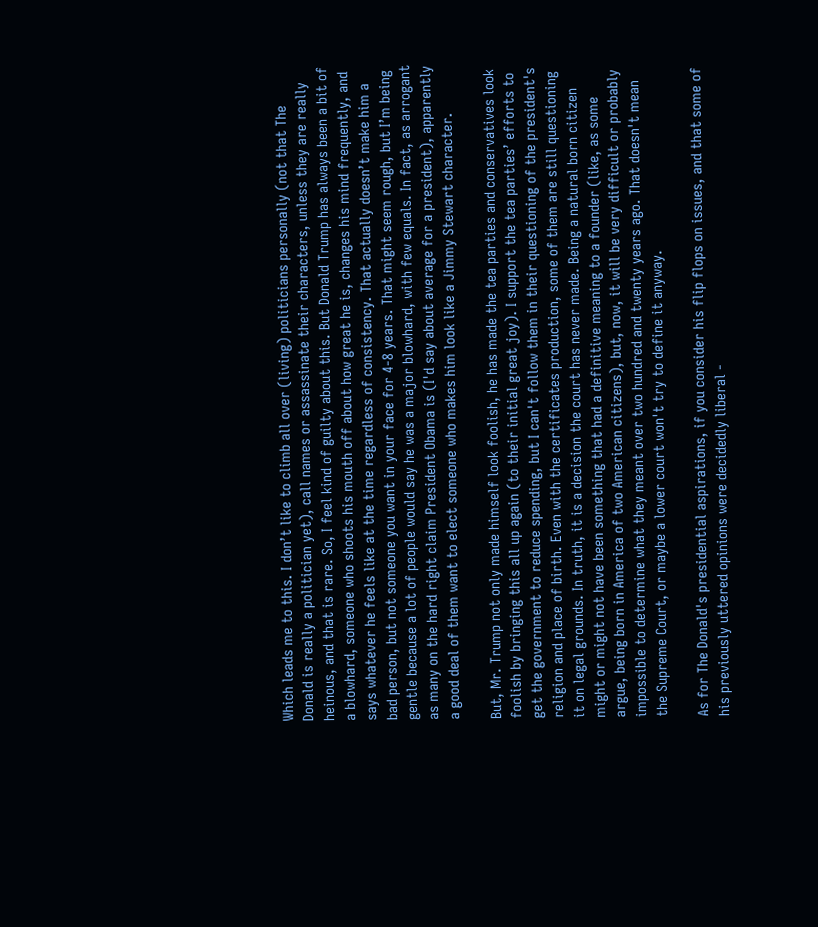Which leads me to this. I don’t like to climb all over (living) politicians personally (not that The Donald is really a politician yet), call names or assassinate their characters, unless they are really heinous, and that is rare. So, I feel kind of guilty about this. But Donald Trump has always been a bit of a blowhard, someone who shoots his mouth off about how great he is, changes his mind frequently, and says whatever he feels like at the time regardless of consistency. That actually doesn’t make him a bad person, but not someone you want in your face for 4-8 years. That might seem rough, but I’m being gentle because a lot of people would say he was a major blowhard, with few equals. In fact, as arrogant as many on the hard right claim President Obama is (I'd say about average for a president), apparently a good deal of them want to elect someone who makes him look like a Jimmy Stewart character.

But, Mr. Trump not only made himself look foolish, he has made the tea parties and conservatives look foolish by bringing this all up again (to their initial great joy). I support the tea parties’ efforts to get the government to reduce spending, but I can't follow them in their questioning of the president's religion and place of birth. Even with the certificates production, some of them are still questioning it on legal grounds. In truth, it is a decision the court has never made. Being a natural born citizen might or might not have been something that had a definitive meaning to a founder (like, as some argue, being born in America of two American citizens), but, now, it will be very difficult or probably impossible to determine what they meant over two hundred and twenty years ago. That doesn't mean the Supreme Court, or maybe a lower court won't try to define it anyway.

As for The Donald's presidential aspirations, if you consider his flip flops on issues, and that some of his previously uttered opinions were decidedly liberal -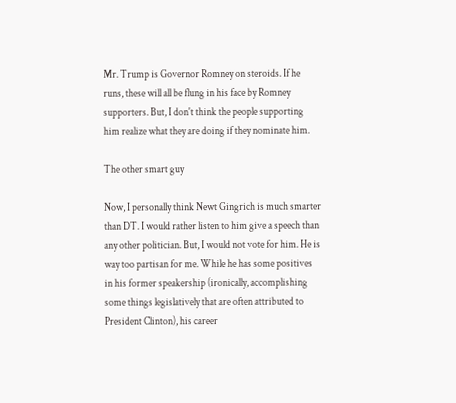Mr. Trump is Governor Romney on steroids. If he runs, these will all be flung in his face by Romney supporters. But, I don't think the people supporting him realize what they are doing if they nominate him.

The other smart guy

Now, I personally think Newt Gingrich is much smarter than DT. I would rather listen to him give a speech than any other politician. But, I would not vote for him. He is way too partisan for me. While he has some positives in his former speakership (ironically, accomplishing some things legislatively that are often attributed to President Clinton), his career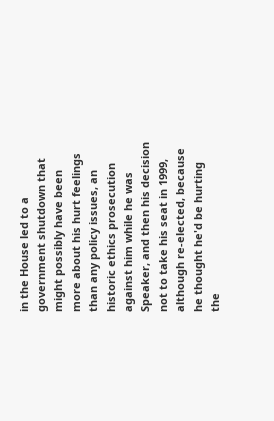in the House led to a government shutdown that might possibly have been more about his hurt feelings than any policy issues, an historic ethics prosecution against him while he was Speaker, and then his decision not to take his seat in 1999, although re-elected, because he thought he'd be hurting the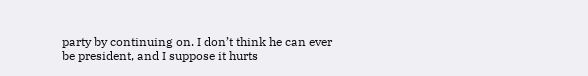party by continuing on. I don’t think he can ever be president, and I suppose it hurts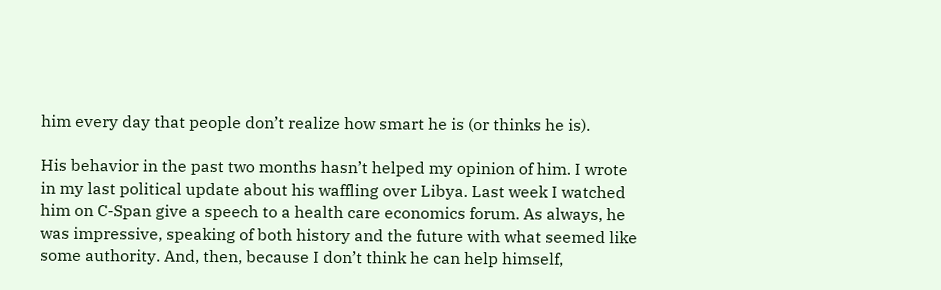him every day that people don’t realize how smart he is (or thinks he is).

His behavior in the past two months hasn’t helped my opinion of him. I wrote in my last political update about his waffling over Libya. Last week I watched him on C-Span give a speech to a health care economics forum. As always, he was impressive, speaking of both history and the future with what seemed like some authority. And, then, because I don’t think he can help himself,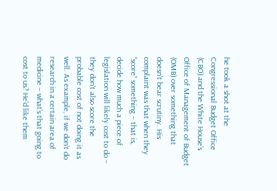he took a shot at the Congressional Budget Office (CBO) and the White House’s Office of Management of Budget (OMB) over something that doesn't bear scrutiny. His complaint was that when they “score” something – that is, decide how much a piece of legislation will likely cost to do – they don’t also score the probable cost of not doing it as well. As example, if we don’t do research in a certain area of medicine – what’s that going to cost to us? He'd like them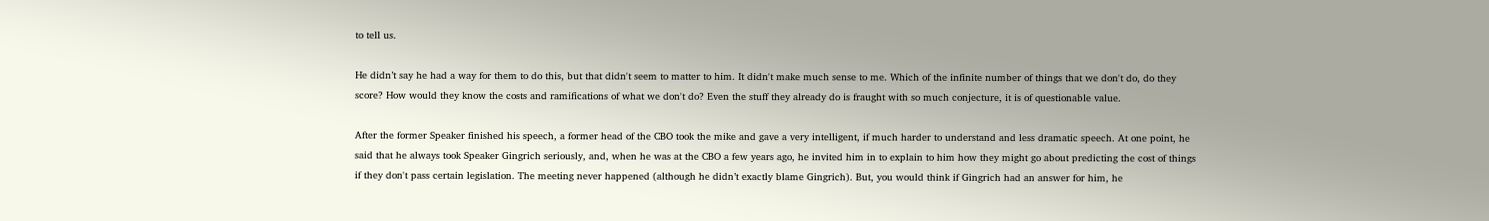to tell us.

He didn’t say he had a way for them to do this, but that didn't seem to matter to him. It didn't make much sense to me. Which of the infinite number of things that we don't do, do they score? How would they know the costs and ramifications of what we don't do? Even the stuff they already do is fraught with so much conjecture, it is of questionable value.

After the former Speaker finished his speech, a former head of the CBO took the mike and gave a very intelligent, if much harder to understand and less dramatic speech. At one point, he said that he always took Speaker Gingrich seriously, and, when he was at the CBO a few years ago, he invited him in to explain to him how they might go about predicting the cost of things if they don't pass certain legislation. The meeting never happened (although he didn’t exactly blame Gingrich). But, you would think if Gingrich had an answer for him, he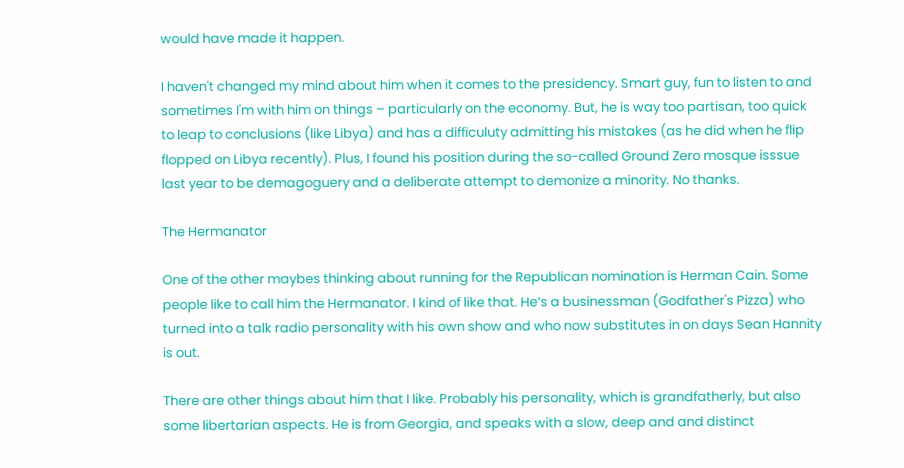would have made it happen.

I haven't changed my mind about him when it comes to the presidency. Smart guy, fun to listen to and sometimes I'm with him on things – particularly on the economy. But, he is way too partisan, too quick to leap to conclusions (like Libya) and has a difficuluty admitting his mistakes (as he did when he flip flopped on Libya recently). Plus, I found his position during the so-called Ground Zero mosque isssue last year to be demagoguery and a deliberate attempt to demonize a minority. No thanks.

The Hermanator

One of the other maybes thinking about running for the Republican nomination is Herman Cain. Some people like to call him the Hermanator. I kind of like that. He’s a businessman (Godfather's Pizza) who turned into a talk radio personality with his own show and who now substitutes in on days Sean Hannity is out.

There are other things about him that I like. Probably his personality, which is grandfatherly, but also some libertarian aspects. He is from Georgia, and speaks with a slow, deep and and distinct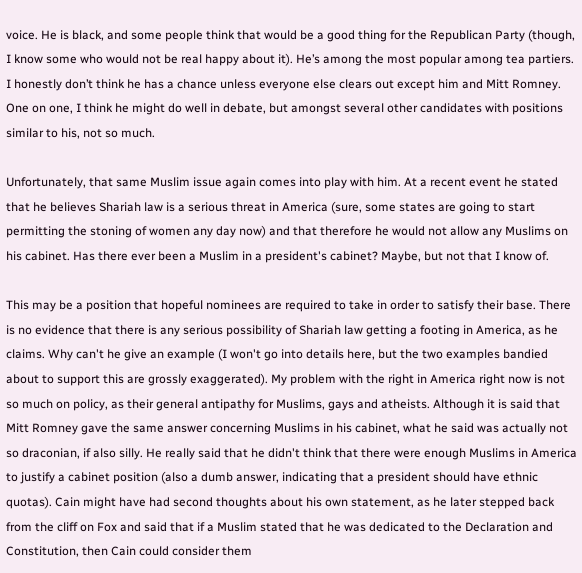voice. He is black, and some people think that would be a good thing for the Republican Party (though, I know some who would not be real happy about it). He’s among the most popular among tea partiers. I honestly don’t think he has a chance unless everyone else clears out except him and Mitt Romney. One on one, I think he might do well in debate, but amongst several other candidates with positions similar to his, not so much.

Unfortunately, that same Muslim issue again comes into play with him. At a recent event he stated that he believes Shariah law is a serious threat in America (sure, some states are going to start permitting the stoning of women any day now) and that therefore he would not allow any Muslims on his cabinet. Has there ever been a Muslim in a president's cabinet? Maybe, but not that I know of.

This may be a position that hopeful nominees are required to take in order to satisfy their base. There is no evidence that there is any serious possibility of Shariah law getting a footing in America, as he claims. Why can't he give an example (I won't go into details here, but the two examples bandied about to support this are grossly exaggerated). My problem with the right in America right now is not so much on policy, as their general antipathy for Muslims, gays and atheists. Although it is said that Mitt Romney gave the same answer concerning Muslims in his cabinet, what he said was actually not so draconian, if also silly. He really said that he didn't think that there were enough Muslims in America to justify a cabinet position (also a dumb answer, indicating that a president should have ethnic quotas). Cain might have had second thoughts about his own statement, as he later stepped back from the cliff on Fox and said that if a Muslim stated that he was dedicated to the Declaration and Constitution, then Cain could consider them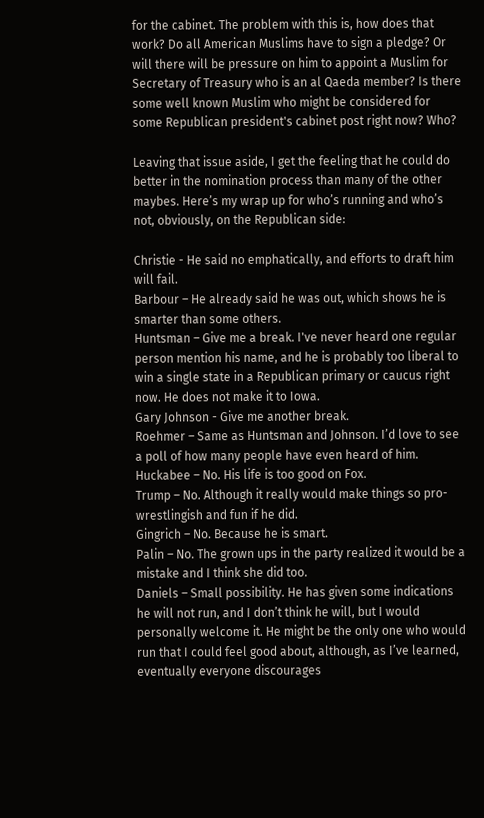for the cabinet. The problem with this is, how does that work? Do all American Muslims have to sign a pledge? Or will there will be pressure on him to appoint a Muslim for Secretary of Treasury who is an al Qaeda member? Is there some well known Muslim who might be considered for some Republican president's cabinet post right now? Who?

Leaving that issue aside, I get the feeling that he could do better in the nomination process than many of the other maybes. Here’s my wrap up for who’s running and who’s not, obviously, on the Republican side:

Christie - He said no emphatically, and efforts to draft him will fail.
Barbour – He already said he was out, which shows he is smarter than some others.
Huntsman – Give me a break. I've never heard one regular person mention his name, and he is probably too liberal to win a single state in a Republican primary or caucus right now. He does not make it to Iowa.
Gary Johnson - Give me another break.
Roehmer – Same as Huntsman and Johnson. I’d love to see a poll of how many people have even heard of him.
Huckabee – No. His life is too good on Fox.
Trump – No. Although it really would make things so pro-wrestlingish and fun if he did.
Gingrich – No. Because he is smart.
Palin – No. The grown ups in the party realized it would be a mistake and I think she did too.
Daniels – Small possibility. He has given some indications he will not run, and I don’t think he will, but I would personally welcome it. He might be the only one who would run that I could feel good about, although, as I’ve learned, eventually everyone discourages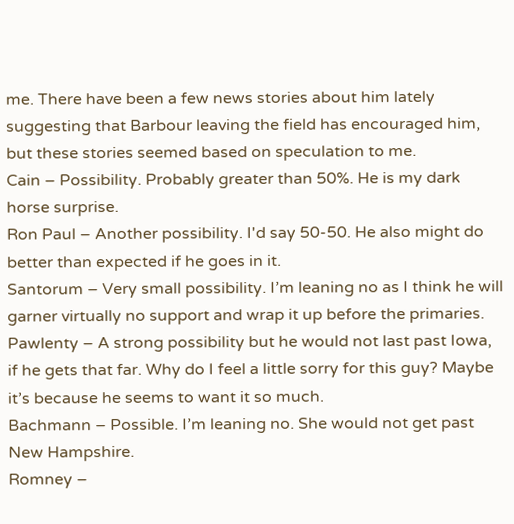me. There have been a few news stories about him lately suggesting that Barbour leaving the field has encouraged him, but these stories seemed based on speculation to me.
Cain – Possibility. Probably greater than 50%. He is my dark horse surprise.
Ron Paul – Another possibility. I'd say 50-50. He also might do better than expected if he goes in it.
Santorum – Very small possibility. I’m leaning no as I think he will garner virtually no support and wrap it up before the primaries.
Pawlenty – A strong possibility but he would not last past Iowa, if he gets that far. Why do I feel a little sorry for this guy? Maybe it’s because he seems to want it so much.
Bachmann – Possible. I’m leaning no. She would not get past New Hampshire.
Romney –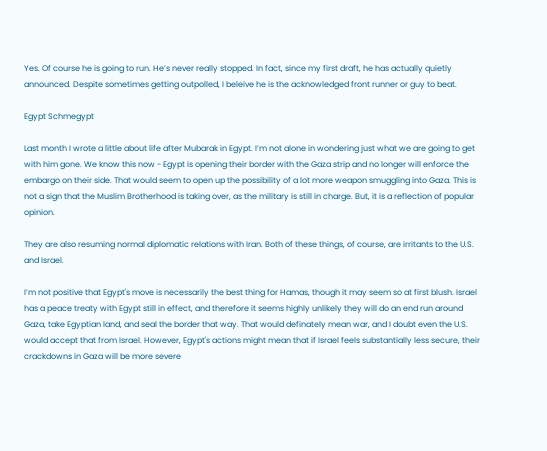Yes. Of course he is going to run. He’s never really stopped. In fact, since my first draft, he has actually quietly announced. Despite sometimes getting outpolled, I beleive he is the acknowledged front runner or guy to beat.

Egypt Schmegypt

Last month I wrote a little about life after Mubarak in Egypt. I’m not alone in wondering just what we are going to get with him gone. We know this now - Egypt is opening their border with the Gaza strip and no longer will enforce the embargo on their side. That would seem to open up the possibility of a lot more weapon smuggling into Gaza. This is not a sign that the Muslim Brotherhood is taking over, as the military is still in charge. But, it is a reflection of popular opinion.

They are also resuming normal diplomatic relations with Iran. Both of these things, of course, are irritants to the U.S. and Israel.

I’m not positive that Egypt's move is necessarily the best thing for Hamas, though it may seem so at first blush. Israel has a peace treaty with Egypt still in effect, and therefore it seems highly unlikely they will do an end run around Gaza, take Egyptian land, and seal the border that way. That would definately mean war, and I doubt even the U.S. would accept that from Israel. However, Egypt's actions might mean that if Israel feels substantially less secure, their crackdowns in Gaza will be more severe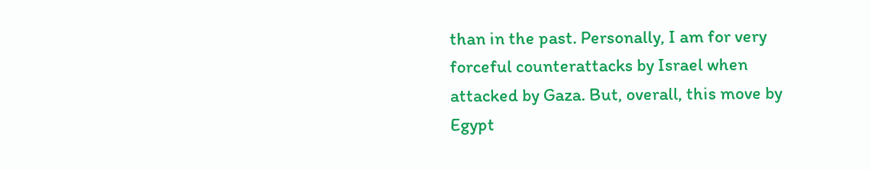than in the past. Personally, I am for very forceful counterattacks by Israel when attacked by Gaza. But, overall, this move by Egypt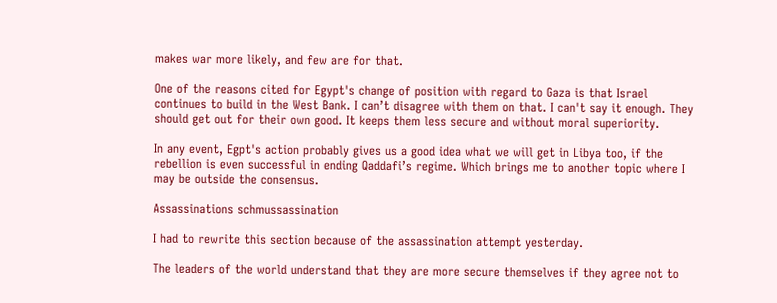makes war more likely, and few are for that.

One of the reasons cited for Egypt's change of position with regard to Gaza is that Israel continues to build in the West Bank. I can’t disagree with them on that. I can't say it enough. They should get out for their own good. It keeps them less secure and without moral superiority.

In any event, Egpt's action probably gives us a good idea what we will get in Libya too, if the rebellion is even successful in ending Qaddafi’s regime. Which brings me to another topic where I may be outside the consensus.

Assassinations schmussassination

I had to rewrite this section because of the assassination attempt yesterday.

The leaders of the world understand that they are more secure themselves if they agree not to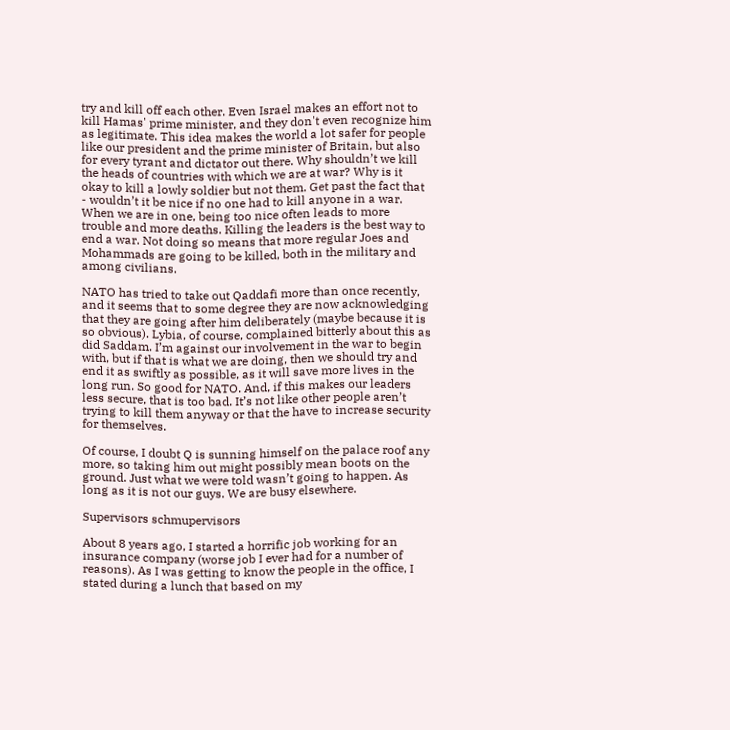try and kill off each other. Even Israel makes an effort not to kill Hamas' prime minister, and they don't even recognize him as legitimate. This idea makes the world a lot safer for people like our president and the prime minister of Britain, but also for every tyrant and dictator out there. Why shouldn’t we kill the heads of countries with which we are at war? Why is it okay to kill a lowly soldier but not them. Get past the fact that - wouldn’t it be nice if no one had to kill anyone in a war. When we are in one, being too nice often leads to more trouble and more deaths. Killing the leaders is the best way to end a war. Not doing so means that more regular Joes and Mohammads are going to be killed, both in the military and among civilians.

NATO has tried to take out Qaddafi more than once recently, and it seems that to some degree they are now acknowledging that they are going after him deliberately (maybe because it is so obvious). Lybia, of course, complained bitterly about this as did Saddam. I’m against our involvement in the war to begin with, but if that is what we are doing, then we should try and end it as swiftly as possible, as it will save more lives in the long run. So good for NATO. And, if this makes our leaders less secure, that is too bad. It’s not like other people aren’t trying to kill them anyway or that the have to increase security for themselves.

Of course, I doubt Q is sunning himself on the palace roof any more, so taking him out might possibly mean boots on the ground. Just what we were told wasn’t going to happen. As long as it is not our guys. We are busy elsewhere.

Supervisors schmupervisors

About 8 years ago, I started a horrific job working for an insurance company (worse job I ever had for a number of reasons). As I was getting to know the people in the office, I stated during a lunch that based on my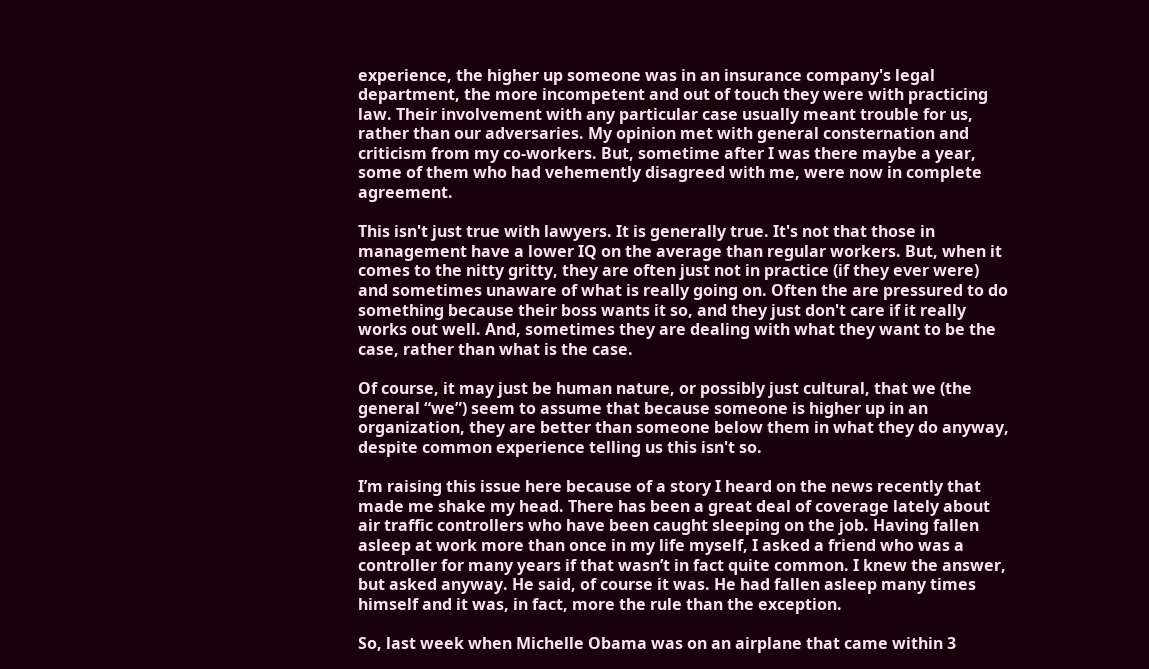experience, the higher up someone was in an insurance company's legal department, the more incompetent and out of touch they were with practicing law. Their involvement with any particular case usually meant trouble for us, rather than our adversaries. My opinion met with general consternation and criticism from my co-workers. But, sometime after I was there maybe a year, some of them who had vehemently disagreed with me, were now in complete agreement.

This isn't just true with lawyers. It is generally true. It's not that those in management have a lower IQ on the average than regular workers. But, when it comes to the nitty gritty, they are often just not in practice (if they ever were) and sometimes unaware of what is really going on. Often the are pressured to do something because their boss wants it so, and they just don't care if it really works out well. And, sometimes they are dealing with what they want to be the case, rather than what is the case.

Of course, it may just be human nature, or possibly just cultural, that we (the general “we”) seem to assume that because someone is higher up in an organization, they are better than someone below them in what they do anyway, despite common experience telling us this isn't so.

I’m raising this issue here because of a story I heard on the news recently that made me shake my head. There has been a great deal of coverage lately about air traffic controllers who have been caught sleeping on the job. Having fallen asleep at work more than once in my life myself, I asked a friend who was a controller for many years if that wasn’t in fact quite common. I knew the answer, but asked anyway. He said, of course it was. He had fallen asleep many times himself and it was, in fact, more the rule than the exception.

So, last week when Michelle Obama was on an airplane that came within 3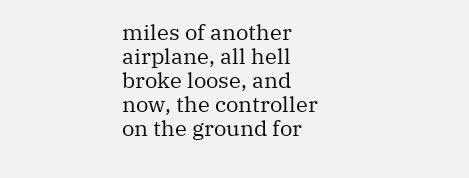miles of another airplane, all hell broke loose, and now, the controller on the ground for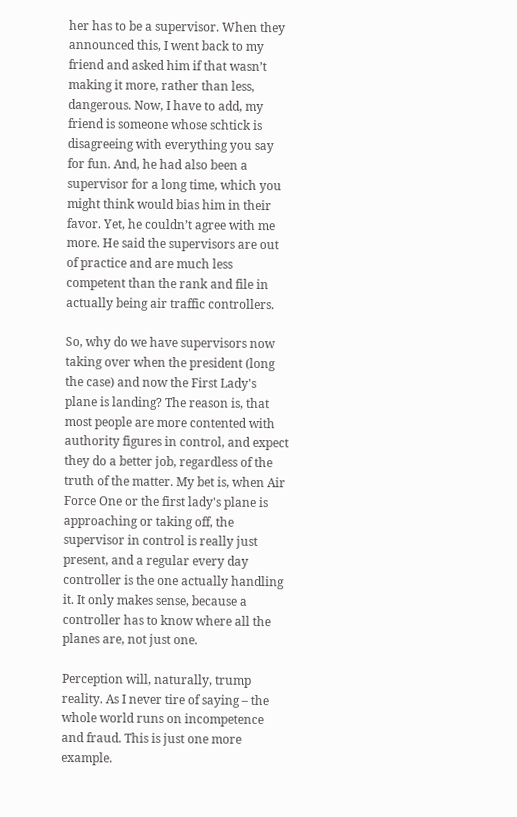her has to be a supervisor. When they announced this, I went back to my friend and asked him if that wasn’t making it more, rather than less, dangerous. Now, I have to add, my friend is someone whose schtick is disagreeing with everything you say for fun. And, he had also been a supervisor for a long time, which you might think would bias him in their favor. Yet, he couldn’t agree with me more. He said the supervisors are out of practice and are much less competent than the rank and file in actually being air traffic controllers.

So, why do we have supervisors now taking over when the president (long the case) and now the First Lady's plane is landing? The reason is, that most people are more contented with authority figures in control, and expect they do a better job, regardless of the truth of the matter. My bet is, when Air Force One or the first lady's plane is approaching or taking off, the supervisor in control is really just present, and a regular every day controller is the one actually handling it. It only makes sense, because a controller has to know where all the planes are, not just one.

Perception will, naturally, trump reality. As I never tire of saying – the whole world runs on incompetence and fraud. This is just one more example.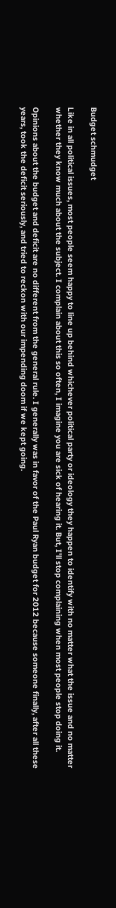Budget schmudget

Like in all political issues, most people seem happy to line up behind whichever political party or ideology they happen to identify with no matter what the issue and no matter whether they know much about the subject. I complain about this so often, I imagine you are sick of hearing it. But, I'll stop complaining when most people stop doing it.

Opinions about the budget and deficit are no different from the general rule. I generally was in favor of the Paul Ryan budget for 2012 because someone finally, after all these years, took the deficit seriously, and tried to reckon with our impending doom if we kept going.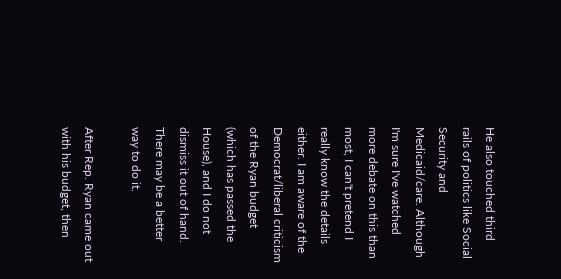He also touched third rails of politics like Social Security and Medicaid/care. Although I'm sure I've watched more debate on this than most, I can't pretend I really know the details either. I am aware of the Democrat/liberal criticism of the Ryan budget (which has passed the House), and I do not dismiss it out of hand. There may be a better way to do it.

After Rep. Ryan came out with his budget, then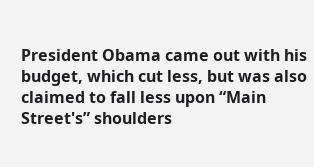President Obama came out with his budget, which cut less, but was also claimed to fall less upon “Main Street's” shoulders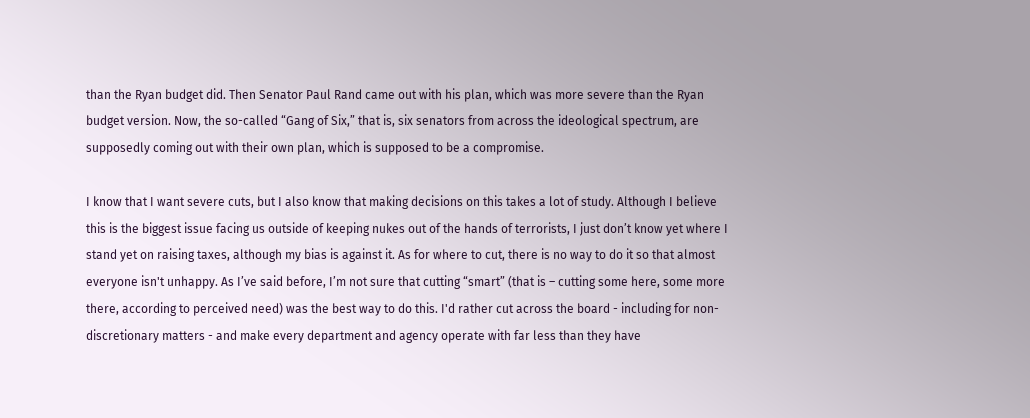than the Ryan budget did. Then Senator Paul Rand came out with his plan, which was more severe than the Ryan budget version. Now, the so-called “Gang of Six,” that is, six senators from across the ideological spectrum, are supposedly coming out with their own plan, which is supposed to be a compromise.

I know that I want severe cuts, but I also know that making decisions on this takes a lot of study. Although I believe this is the biggest issue facing us outside of keeping nukes out of the hands of terrorists, I just don’t know yet where I stand yet on raising taxes, although my bias is against it. As for where to cut, there is no way to do it so that almost everyone isn't unhappy. As I’ve said before, I’m not sure that cutting “smart” (that is – cutting some here, some more there, according to perceived need) was the best way to do this. I'd rather cut across the board - including for non-discretionary matters - and make every department and agency operate with far less than they have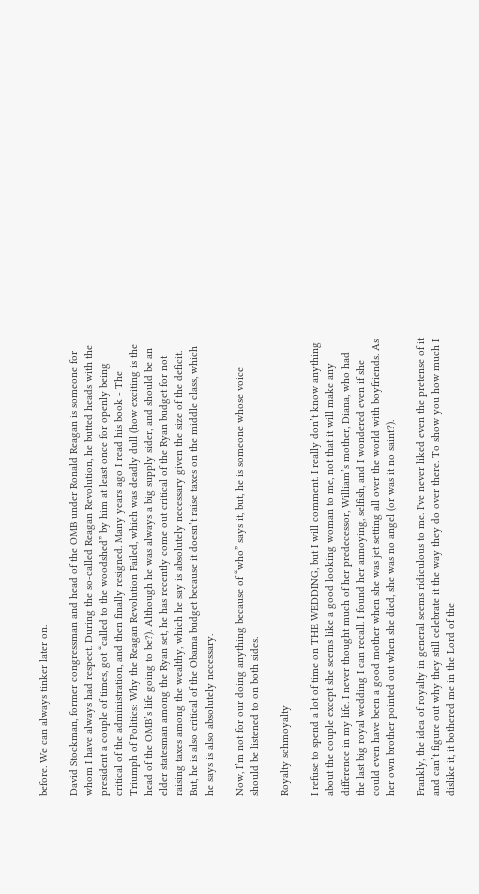before. We can always tinker later on.

David Stockman, former congressman and head of the OMB under Ronald Reagan is someone for whom I have always had respect. During the so-called Reagan Revolution, he butted heads with the president a couple of times, got “called to the woodshed” by him at least once for openly being critical of the administration, and then finally resigned. Many years ago I read his book - The Triumph of Politics: Why the Reagan Revolution Failed, which was deadly dull (how exciting is the head of the OMB’s life going to be?). Although he was always a big supply sider, and should be an elder statesman among the Ryan set, he has recently come out critical of the Ryan budget for not raising taxes among the wealthy, which he say is absolutely necessary given the size of the deficit. But, he is also critical of the Obama budget because it doesn’t raise taxes on the middle class, which he says is also absolutely necessary.

Now, I’m not for our doing anything because of “who” says it, but, he is someone whose voice should be listened to on both sides.

Royalty schmoyalty

I refuse to spend a lot of time on THE WEDDING, but I will comment. I really don’t know anything about the couple except she seems like a good looking woman to me, not that it will make any difference in my life. I never thought much of her predecessor, William’s mother, Diana, who had the last big royal wedding I can recall. I found her annoying, selfish, and I wondered even if she could even have been a good mother when she was jet setting all over the world with boyfriends. As her own brother pointed out when she died, she was no angel (or was it no saint?).

Frankly, the idea of royalty in general seems ridiculous to me. I've never liked even the pretense of it and can’t figure out why they still celebrate it the way they do over there. To show you how much I dislike it, it bothered me in the Lord of the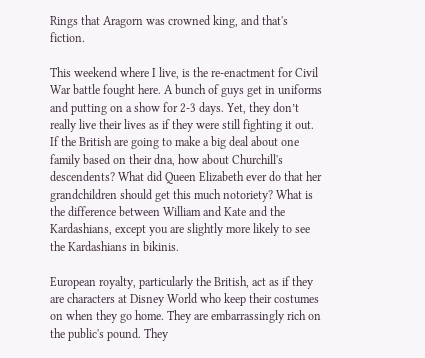Rings that Aragorn was crowned king, and that's fiction.

This weekend where I live, is the re-enactment for Civil War battle fought here. A bunch of guys get in uniforms and putting on a show for 2-3 days. Yet, they don’t really live their lives as if they were still fighting it out. If the British are going to make a big deal about one family based on their dna, how about Churchill's descendents? What did Queen Elizabeth ever do that her grandchildren should get this much notoriety? What is the difference between William and Kate and the Kardashians, except you are slightly more likely to see the Kardashians in bikinis.

European royalty, particularly the British, act as if they are characters at Disney World who keep their costumes on when they go home. They are embarrassingly rich on the public's pound. They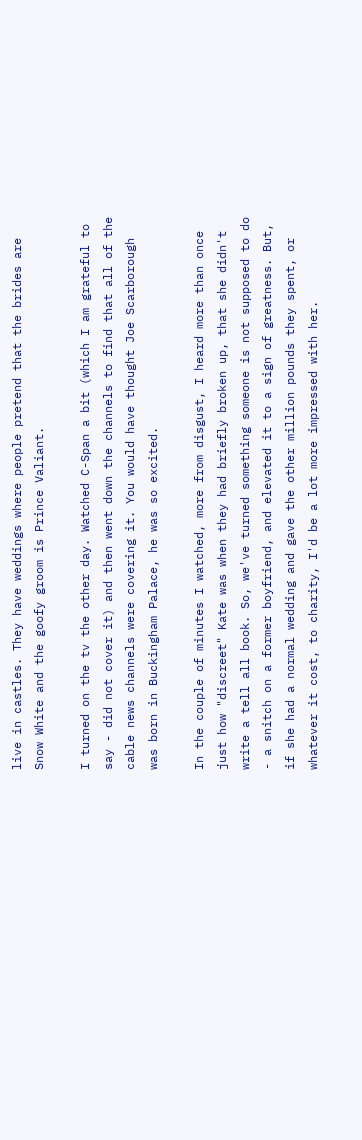live in castles. They have weddings where people pretend that the brides are Snow White and the goofy groom is Prince Valiant.

I turned on the tv the other day. Watched C-Span a bit (which I am grateful to say - did not cover it) and then went down the channels to find that all of the cable news channels were covering it. You would have thought Joe Scarborough was born in Buckingham Palace, he was so excited.

In the couple of minutes I watched, more from disgust, I heard more than once just how "discreet" Kate was when they had briefly broken up, that she didn't write a tell all book. So, we've turned something someone is not supposed to do - a snitch on a former boyfriend, and elevated it to a sign of greatness. But, if she had a normal wedding and gave the other million pounds they spent, or whatever it cost, to charity, I'd be a lot more impressed with her.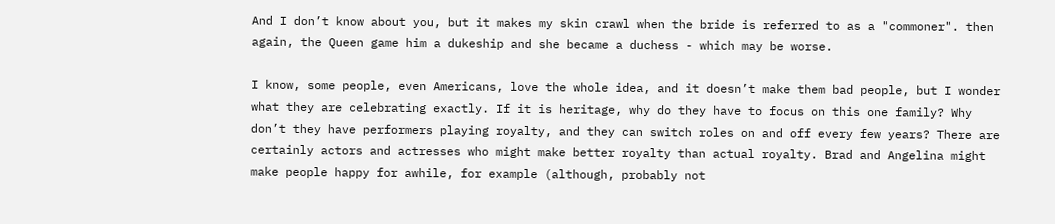And I don’t know about you, but it makes my skin crawl when the bride is referred to as a "commoner". then again, the Queen game him a dukeship and she became a duchess - which may be worse.

I know, some people, even Americans, love the whole idea, and it doesn’t make them bad people, but I wonder what they are celebrating exactly. If it is heritage, why do they have to focus on this one family? Why don’t they have performers playing royalty, and they can switch roles on and off every few years? There are certainly actors and actresses who might make better royalty than actual royalty. Brad and Angelina might make people happy for awhile, for example (although, probably not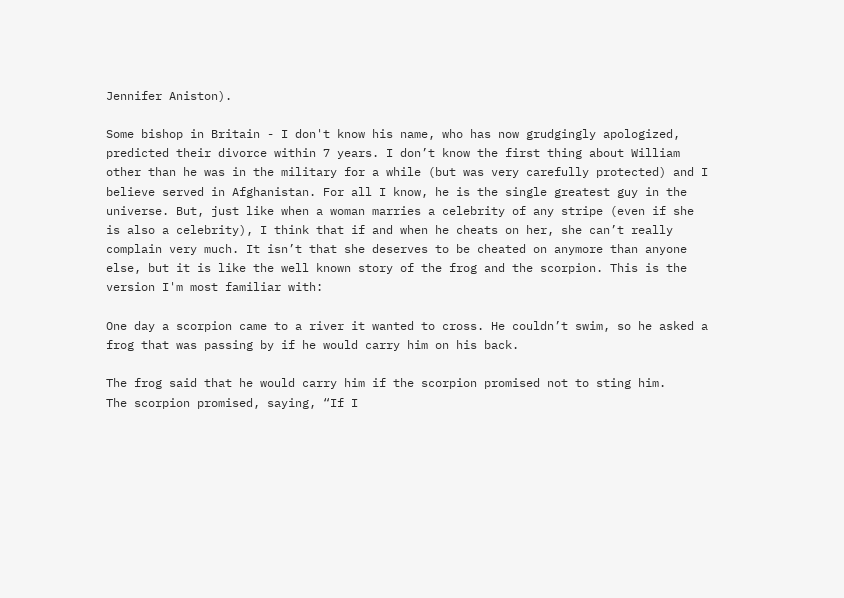Jennifer Aniston).

Some bishop in Britain - I don't know his name, who has now grudgingly apologized, predicted their divorce within 7 years. I don’t know the first thing about William other than he was in the military for a while (but was very carefully protected) and I believe served in Afghanistan. For all I know, he is the single greatest guy in the universe. But, just like when a woman marries a celebrity of any stripe (even if she is also a celebrity), I think that if and when he cheats on her, she can’t really complain very much. It isn’t that she deserves to be cheated on anymore than anyone else, but it is like the well known story of the frog and the scorpion. This is the version I'm most familiar with:

One day a scorpion came to a river it wanted to cross. He couldn’t swim, so he asked a frog that was passing by if he would carry him on his back.

The frog said that he would carry him if the scorpion promised not to sting him.
The scorpion promised, saying, “If I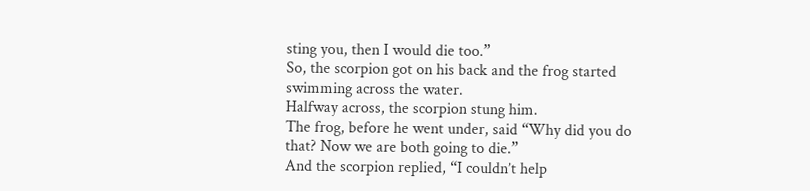sting you, then I would die too.”
So, the scorpion got on his back and the frog started swimming across the water.
Halfway across, the scorpion stung him.
The frog, before he went under, said “Why did you do that? Now we are both going to die.”
And the scorpion replied, “I couldn’t help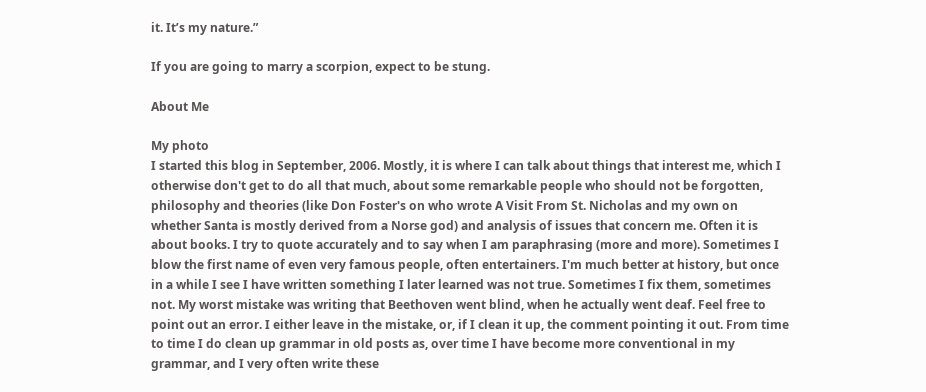it. It’s my nature.”

If you are going to marry a scorpion, expect to be stung.

About Me

My photo
I started this blog in September, 2006. Mostly, it is where I can talk about things that interest me, which I otherwise don't get to do all that much, about some remarkable people who should not be forgotten, philosophy and theories (like Don Foster's on who wrote A Visit From St. Nicholas and my own on whether Santa is mostly derived from a Norse god) and analysis of issues that concern me. Often it is about books. I try to quote accurately and to say when I am paraphrasing (more and more). Sometimes I blow the first name of even very famous people, often entertainers. I'm much better at history, but once in a while I see I have written something I later learned was not true. Sometimes I fix them, sometimes not. My worst mistake was writing that Beethoven went blind, when he actually went deaf. Feel free to point out an error. I either leave in the mistake, or, if I clean it up, the comment pointing it out. From time to time I do clean up grammar in old posts as, over time I have become more conventional in my grammar, and I very often write these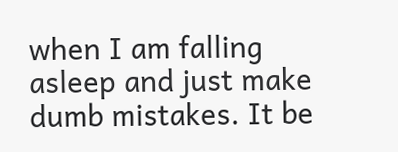when I am falling asleep and just make dumb mistakes. It be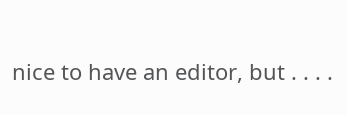nice to have an editor, but . . . .